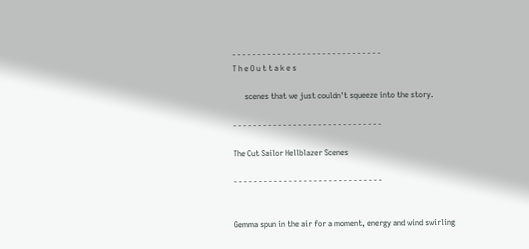- - - - - - - - - - - - - - - - - - - - - - - - - - - - - -
T h e O u t t a k e s

      scenes that we just couldn't squeeze into the story.

- - - - - - - - - - - - - - - - - - - - - - - - - - - - - -

The Cut Sailor Hellblazer Scenes

- - - - - - - - - - - - - - - - - - - - - - - - - - - - - -


Gemma spun in the air for a moment, energy and wind swirling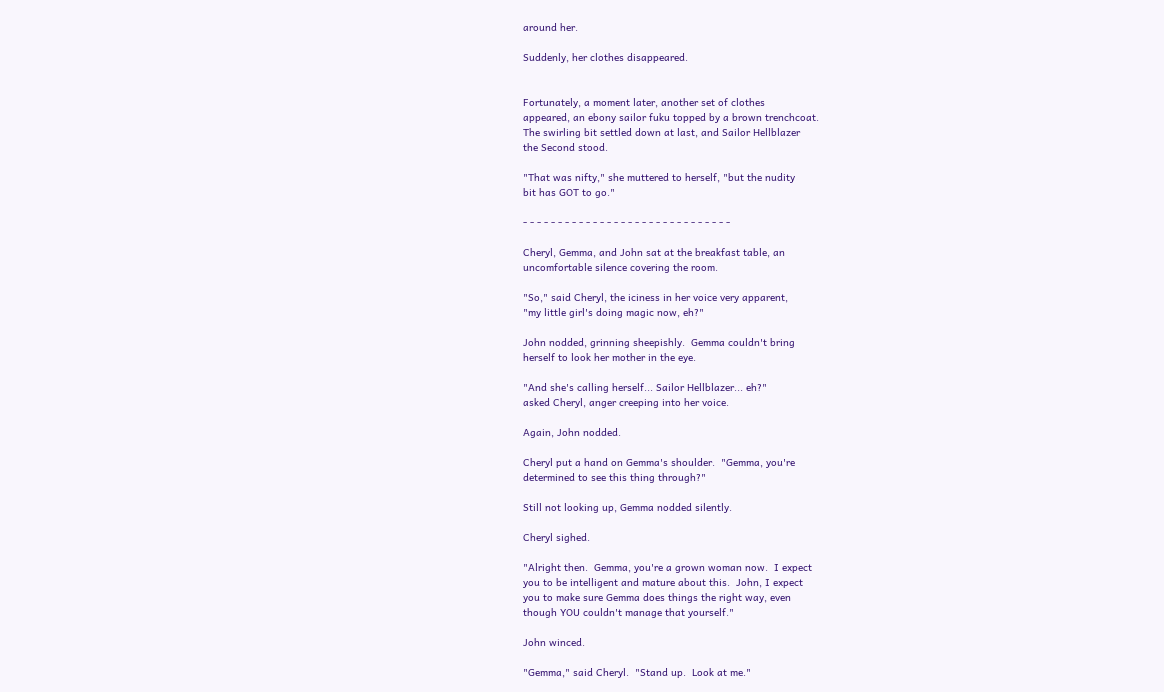around her.

Suddenly, her clothes disappeared.


Fortunately, a moment later, another set of clothes
appeared, an ebony sailor fuku topped by a brown trenchcoat.
The swirling bit settled down at last, and Sailor Hellblazer
the Second stood.

"That was nifty," she muttered to herself, "but the nudity
bit has GOT to go."

- - - - - - - - - - - - - - - - - - - - - - - - - - - - - -

Cheryl, Gemma, and John sat at the breakfast table, an
uncomfortable silence covering the room.

"So," said Cheryl, the iciness in her voice very apparent,
"my little girl's doing magic now, eh?"

John nodded, grinning sheepishly.  Gemma couldn't bring
herself to look her mother in the eye.

"And she's calling herself... Sailor Hellblazer... eh?"
asked Cheryl, anger creeping into her voice.

Again, John nodded.

Cheryl put a hand on Gemma's shoulder.  "Gemma, you're
determined to see this thing through?"

Still not looking up, Gemma nodded silently.

Cheryl sighed.

"Alright then.  Gemma, you're a grown woman now.  I expect
you to be intelligent and mature about this.  John, I expect
you to make sure Gemma does things the right way, even
though YOU couldn't manage that yourself."

John winced.

"Gemma," said Cheryl.  "Stand up.  Look at me."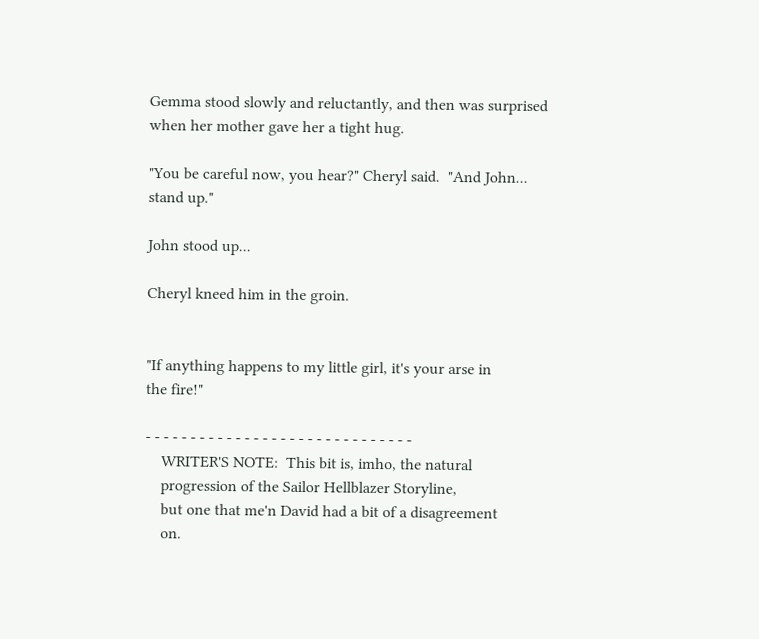Gemma stood slowly and reluctantly, and then was surprised
when her mother gave her a tight hug.

"You be careful now, you hear?" Cheryl said.  "And John...
stand up."

John stood up...

Cheryl kneed him in the groin.


"If anything happens to my little girl, it's your arse in
the fire!"

- - - - - - - - - - - - - - - - - - - - - - - - - - - - - -
    WRITER'S NOTE:  This bit is, imho, the natural
    progression of the Sailor Hellblazer Storyline,
    but one that me'n David had a bit of a disagreement
    on.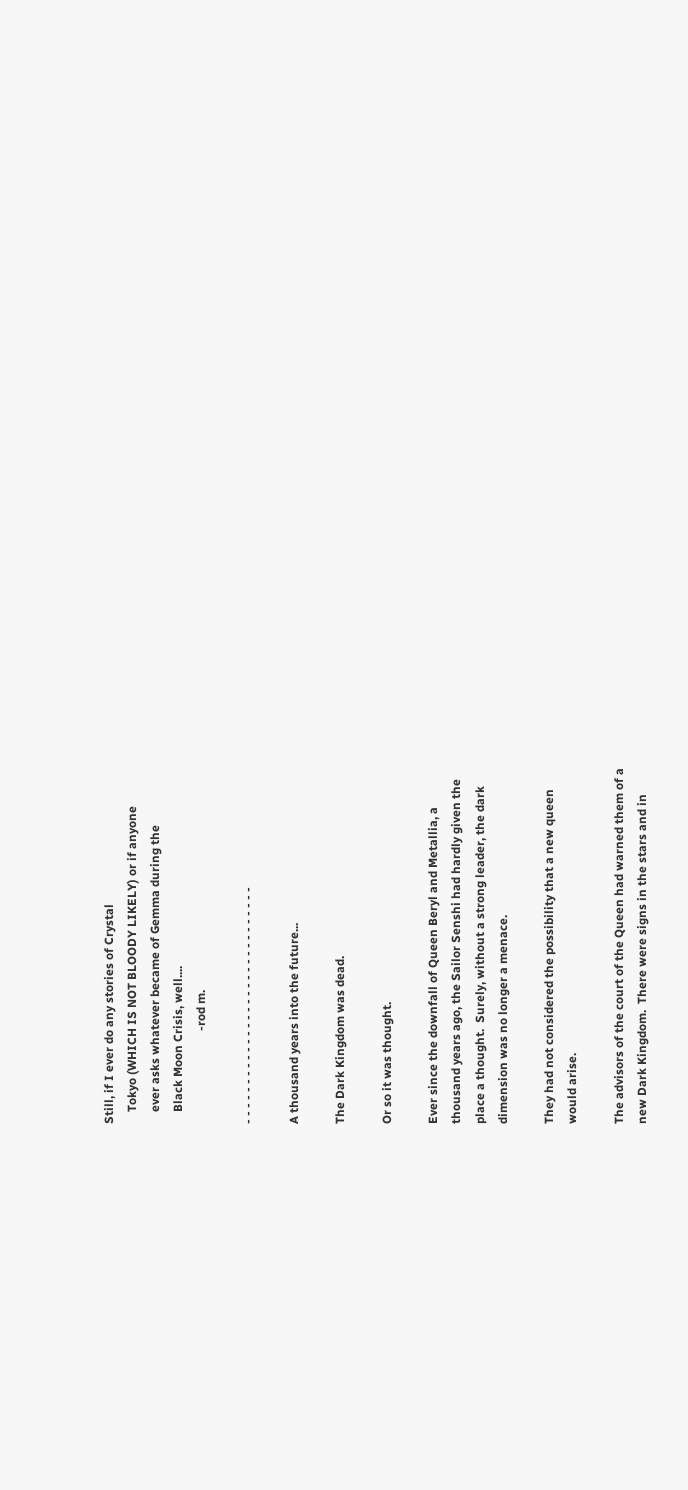Still, if I ever do any stories of Crystal
    Tokyo (WHICH IS NOT BLOODY LIKELY) or if anyone
    ever asks whatever became of Gemma during the
    Black Moon Crisis, well....
                               -rod m.

- - - - - - - - - - - - - - - - - - - - - - - - - - - - - -

A thousand years into the future...

The Dark Kingdom was dead.

Or so it was thought.

Ever since the downfall of Queen Beryl and Metallia, a
thousand years ago, the Sailor Senshi had hardly given the
place a thought.  Surely, without a strong leader, the dark
dimension was no longer a menace.

They had not considered the possibility that a new queen
would arise.

The advisors of the court of the Queen had warned them of a
new Dark Kingdom.  There were signs in the stars and in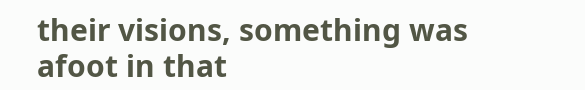their visions, something was afoot in that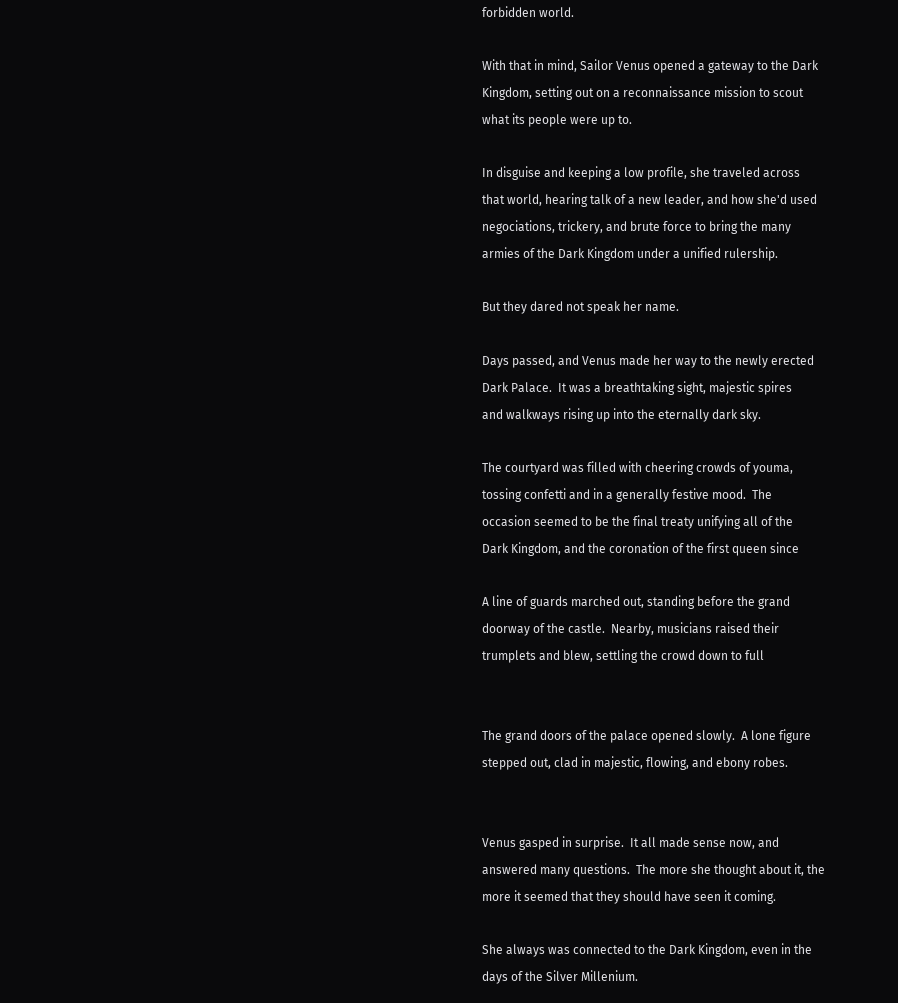forbidden world.

With that in mind, Sailor Venus opened a gateway to the Dark
Kingdom, setting out on a reconnaissance mission to scout
what its people were up to.

In disguise and keeping a low profile, she traveled across
that world, hearing talk of a new leader, and how she'd used
negociations, trickery, and brute force to bring the many
armies of the Dark Kingdom under a unified rulership.

But they dared not speak her name.

Days passed, and Venus made her way to the newly erected
Dark Palace.  It was a breathtaking sight, majestic spires
and walkways rising up into the eternally dark sky.

The courtyard was filled with cheering crowds of youma,
tossing confetti and in a generally festive mood.  The
occasion seemed to be the final treaty unifying all of the
Dark Kingdom, and the coronation of the first queen since

A line of guards marched out, standing before the grand
doorway of the castle.  Nearby, musicians raised their
trumplets and blew, settling the crowd down to full


The grand doors of the palace opened slowly.  A lone figure
stepped out, clad in majestic, flowing, and ebony robes.


Venus gasped in surprise.  It all made sense now, and
answered many questions.  The more she thought about it, the
more it seemed that they should have seen it coming.

She always was connected to the Dark Kingdom, even in the
days of the Silver Millenium.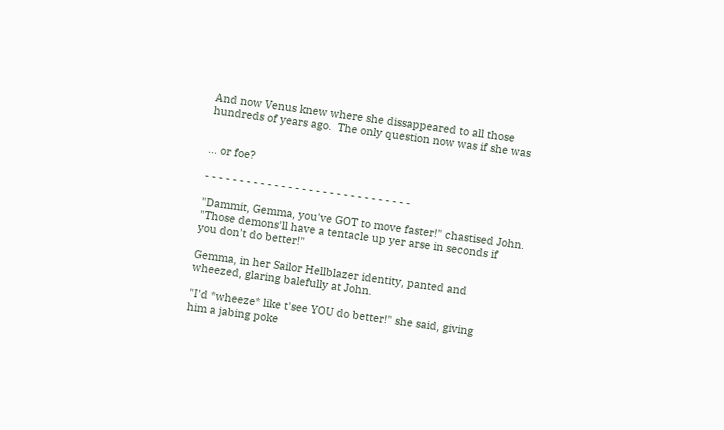And now Venus knew where she dissappeared to all those
hundreds of years ago.  The only question now was if she was


... or foe?

- - - - - - - - - - - - - - - - - - - - - - - - - - - - - -

"Dammit, Gemma, you've GOT to move faster!" chastised John.
"Those demons'll have a tentacle up yer arse in seconds if
you don't do better!"

Gemma, in her Sailor Hellblazer identity, panted and
wheezed, glaring balefully at John.

"I'd *wheeze* like t'see YOU do better!" she said, giving
him a jabing poke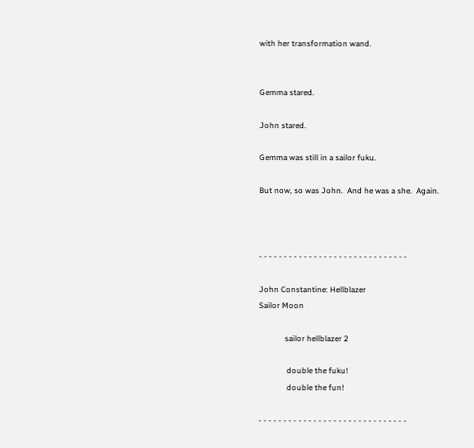with her transformation wand.


Gemma stared.

John stared.

Gemma was still in a sailor fuku.

But now, so was John.  And he was a she.  Again.



- - - - - - - - - - - - - - - - - - - - - - - - - - - - - -

John Constantine: Hellblazer
Sailor Moon

             sailor hellblazer 2

              double the fuku!
              double the fun!

- - - - - - - - - - - - - - - - - - - - - - - - - - - - - -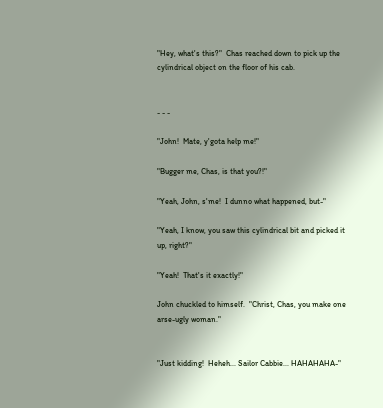"Hey, what's this?"  Chas reached down to pick up the
cylindrical object on the floor of his cab.


- - -

"John!  Mate, y'gota help me!"

"Bugger me, Chas, is that you?!"

"Yeah, John, s'me!  I dunno what happened, but-"

"Yeah, I know, you saw this cylindrical bit and picked it
up, right?"

"Yeah!  That's it exactly!"

John chuckled to himself.  "Christ, Chas, you make one
arse-ugly woman."


"Just kidding!  Heheh... Sailor Cabbie... HAHAHAHA-"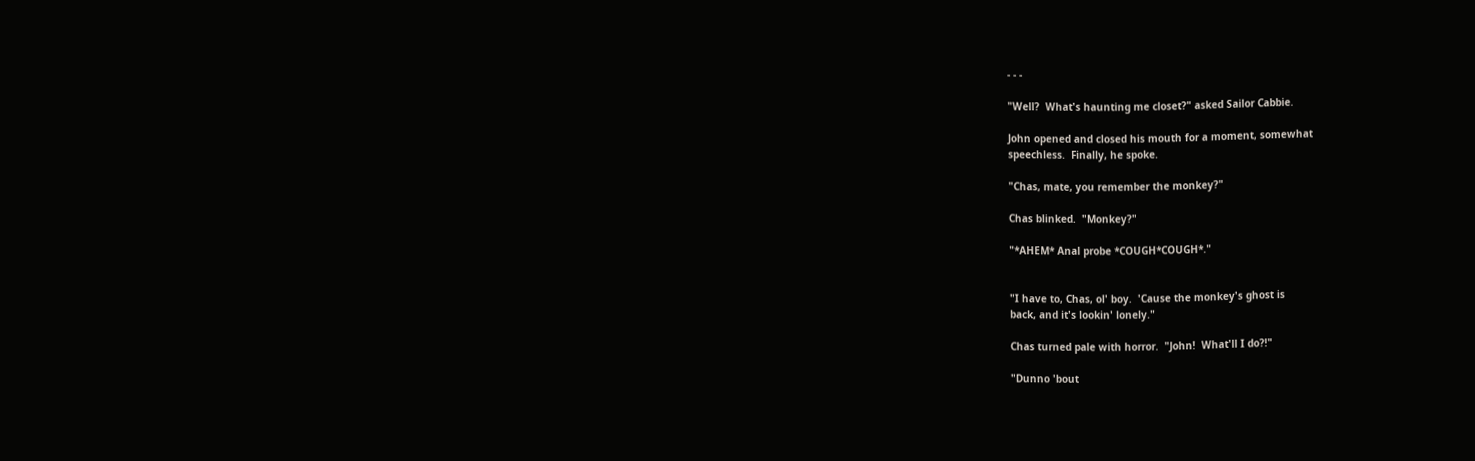- - -

"Well?  What's haunting me closet?" asked Sailor Cabbie.

John opened and closed his mouth for a moment, somewhat
speechless.  Finally, he spoke.

"Chas, mate, you remember the monkey?"

Chas blinked.  "Monkey?"

"*AHEM* Anal probe *COUGH*COUGH*."


"I have to, Chas, ol' boy.  'Cause the monkey's ghost is
back, and it's lookin' lonely."

Chas turned pale with horror.  "John!  What'll I do?!"

"Dunno 'bout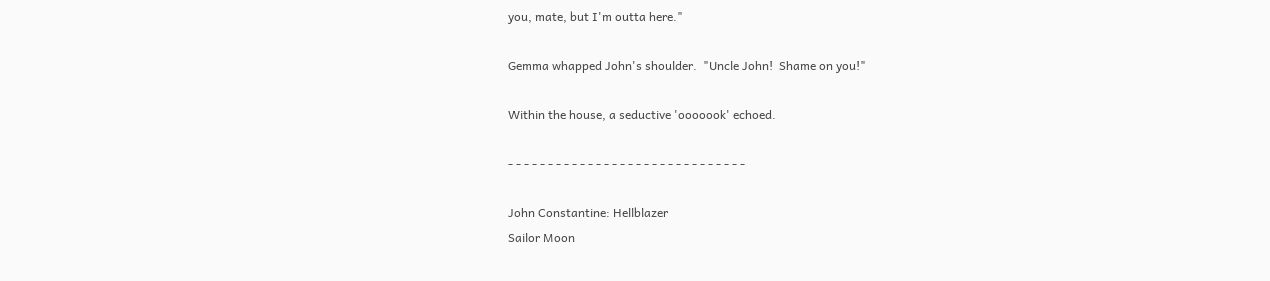you, mate, but I'm outta here."

Gemma whapped John's shoulder.  "Uncle John!  Shame on you!"

Within the house, a seductive 'ooooook' echoed.

- - - - - - - - - - - - - - - - - - - - - - - - - - - - - -

John Constantine: Hellblazer
Sailor Moon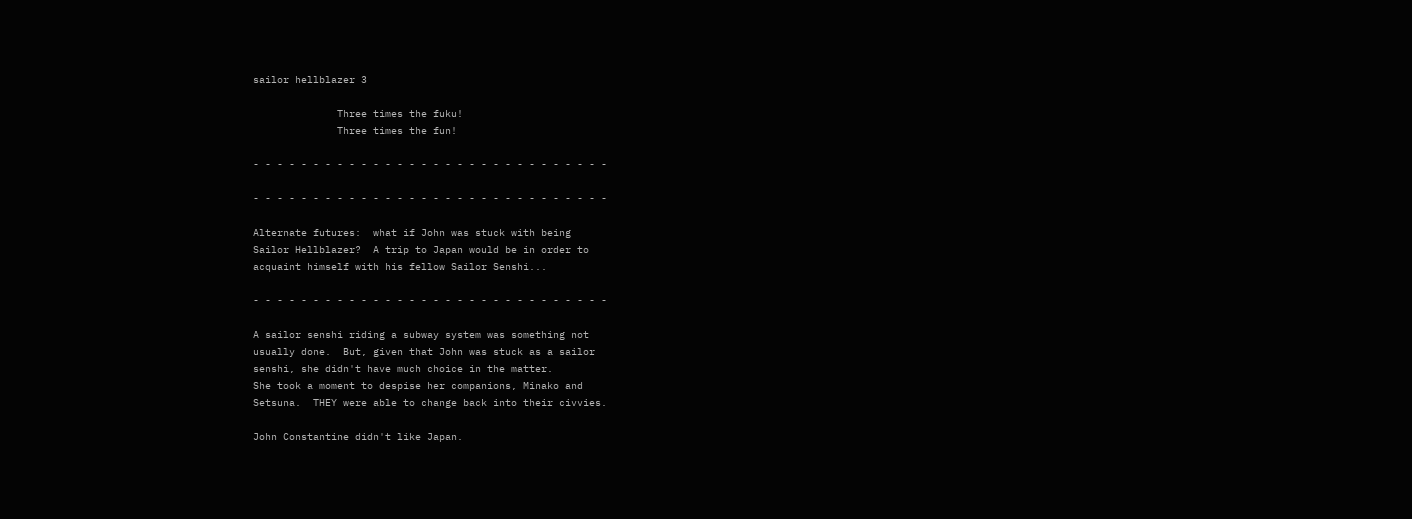sailor hellblazer 3

              Three times the fuku!
              Three times the fun!

- - - - - - - - - - - - - - - - - - - - - - - - - - - - - -

- - - - - - - - - - - - - - - - - - - - - - - - - - - - - -

Alternate futures:  what if John was stuck with being
Sailor Hellblazer?  A trip to Japan would be in order to
acquaint himself with his fellow Sailor Senshi...

- - - - - - - - - - - - - - - - - - - - - - - - - - - - - -

A sailor senshi riding a subway system was something not
usually done.  But, given that John was stuck as a sailor
senshi, she didn't have much choice in the matter.
She took a moment to despise her companions, Minako and
Setsuna.  THEY were able to change back into their civvies.

John Constantine didn't like Japan.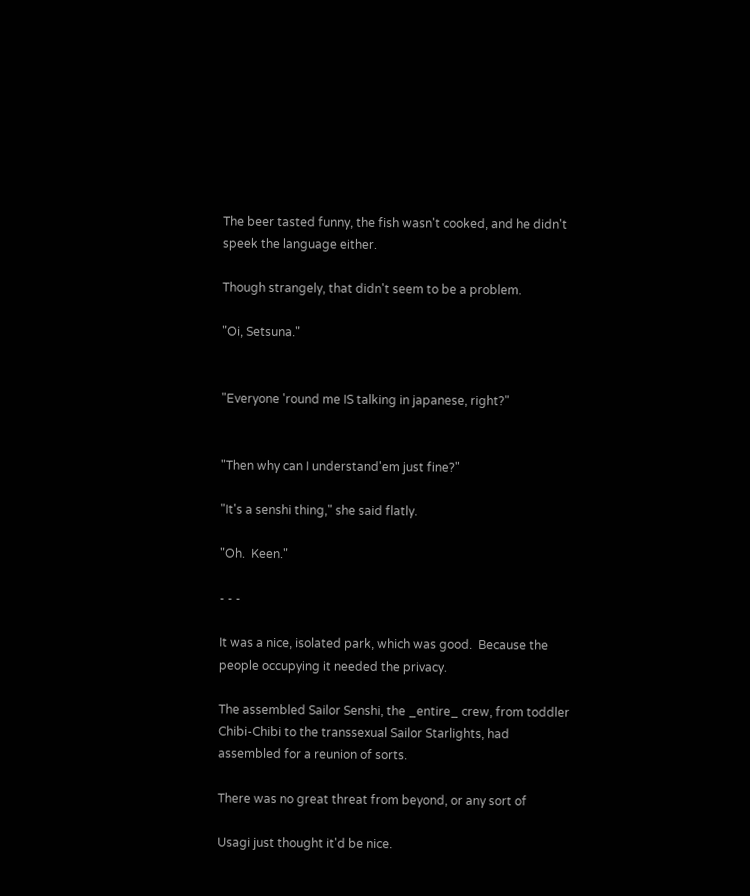The beer tasted funny, the fish wasn't cooked, and he didn't
speek the language either.

Though strangely, that didn't seem to be a problem.

"Oi, Setsuna."


"Everyone 'round me IS talking in japanese, right?"


"Then why can I understand'em just fine?"

"It's a senshi thing," she said flatly.

"Oh.  Keen."

- - -

It was a nice, isolated park, which was good.  Because the
people occupying it needed the privacy.

The assembled Sailor Senshi, the _entire_ crew, from toddler
Chibi-Chibi to the transsexual Sailor Starlights, had
assembled for a reunion of sorts.

There was no great threat from beyond, or any sort of

Usagi just thought it'd be nice.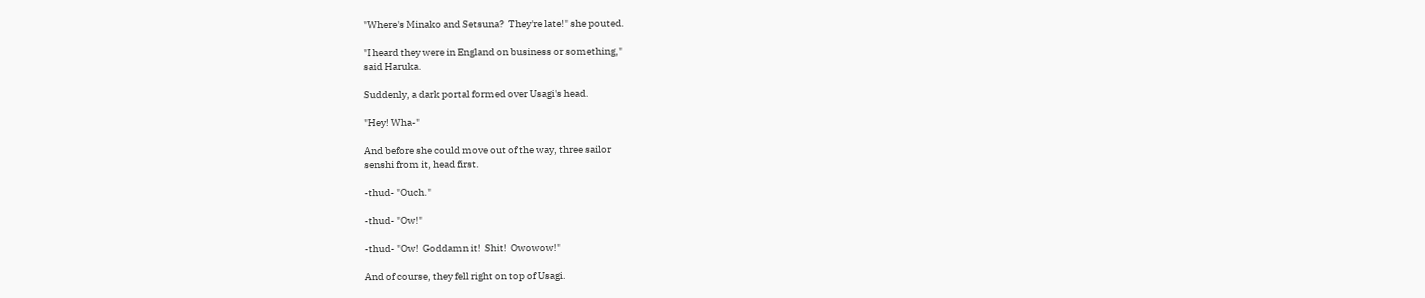"Where's Minako and Setsuna?  They're late!" she pouted.

"I heard they were in England on business or something,"
said Haruka.

Suddenly, a dark portal formed over Usagi's head.

"Hey! Wha-"

And before she could move out of the way, three sailor
senshi from it, head first.

-thud- "Ouch."

-thud- "Ow!"

-thud- "Ow!  Goddamn it!  Shit!  Owowow!"

And of course, they fell right on top of Usagi.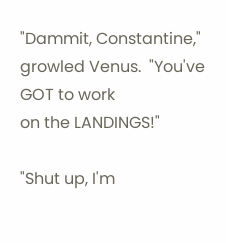"Dammit, Constantine," growled Venus.  "You've GOT to work
on the LANDINGS!"

"Shut up, I'm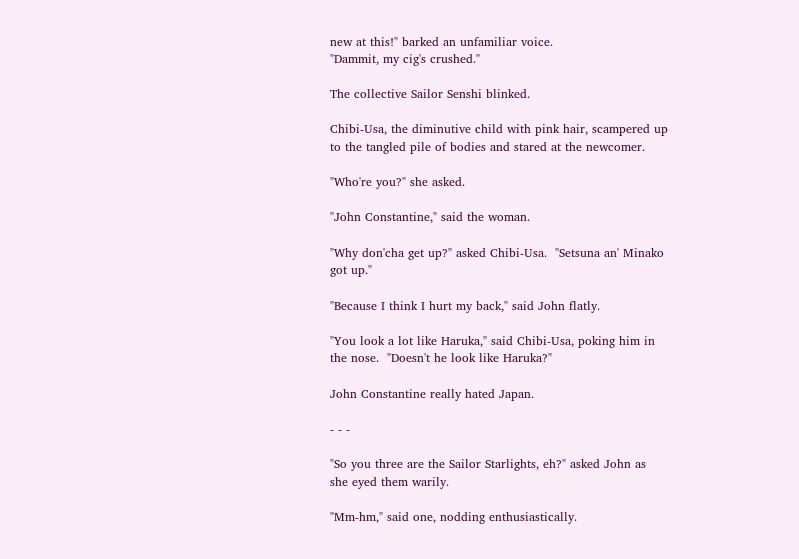new at this!" barked an unfamiliar voice.
"Dammit, my cig's crushed."

The collective Sailor Senshi blinked.

Chibi-Usa, the diminutive child with pink hair, scampered up
to the tangled pile of bodies and stared at the newcomer.

"Who're you?" she asked.

"John Constantine," said the woman.

"Why don'cha get up?" asked Chibi-Usa.  "Setsuna an' Minako
got up."

"Because I think I hurt my back," said John flatly.

"You look a lot like Haruka," said Chibi-Usa, poking him in
the nose.  "Doesn't he look like Haruka?"

John Constantine really hated Japan.

- - -

"So you three are the Sailor Starlights, eh?" asked John as
she eyed them warily.

"Mm-hm," said one, nodding enthusiastically.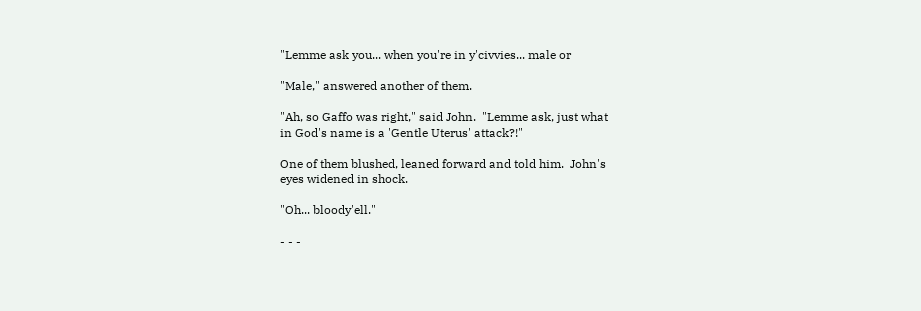"Lemme ask you... when you're in y'civvies... male or

"Male," answered another of them.

"Ah, so Gaffo was right," said John.  "Lemme ask, just what
in God's name is a 'Gentle Uterus' attack?!"

One of them blushed, leaned forward and told him.  John's
eyes widened in shock.

"Oh... bloody'ell."

- - -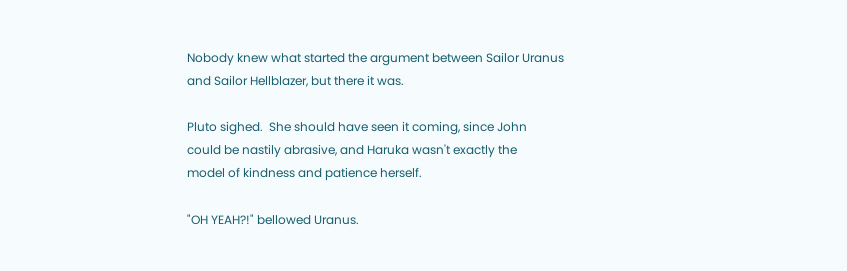Nobody knew what started the argument between Sailor Uranus
and Sailor Hellblazer, but there it was.

Pluto sighed.  She should have seen it coming, since John
could be nastily abrasive, and Haruka wasn't exactly the
model of kindness and patience herself.

"OH YEAH?!" bellowed Uranus.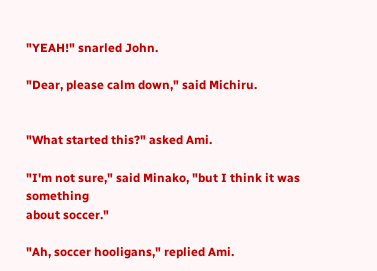"YEAH!" snarled John.

"Dear, please calm down," said Michiru.


"What started this?" asked Ami.

"I'm not sure," said Minako, "but I think it was something
about soccer."

"Ah, soccer hooligans," replied Ami.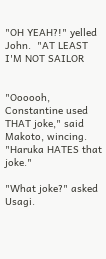"OH YEAH?!" yelled John.  "AT LEAST I'M NOT SAILOR


"Oooooh, Constantine used THAT joke," said Makoto, wincing.
"Haruka HATES that joke."

"What joke?" asked Usagi.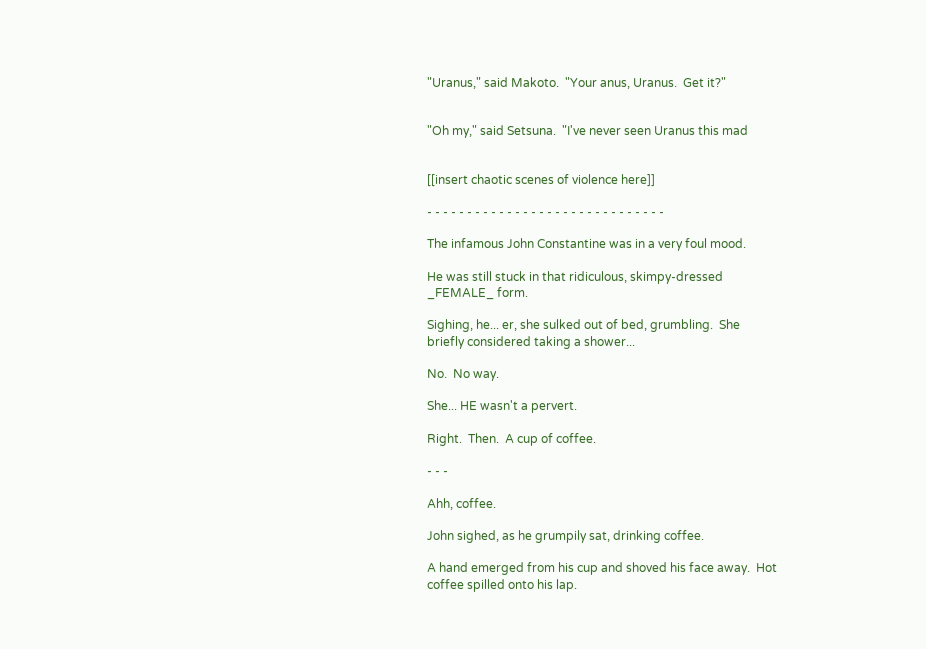"Uranus," said Makoto.  "Your anus, Uranus.  Get it?"


"Oh my," said Setsuna.  "I've never seen Uranus this mad


[[insert chaotic scenes of violence here]]

- - - - - - - - - - - - - - - - - - - - - - - - - - - - - -

The infamous John Constantine was in a very foul mood.

He was still stuck in that ridiculous, skimpy-dressed
_FEMALE_ form.

Sighing, he... er, she sulked out of bed, grumbling.  She
briefly considered taking a shower...

No.  No way.

She... HE wasn't a pervert.

Right.  Then.  A cup of coffee.

- - -

Ahh, coffee.

John sighed, as he grumpily sat, drinking coffee.

A hand emerged from his cup and shoved his face away.  Hot
coffee spilled onto his lap.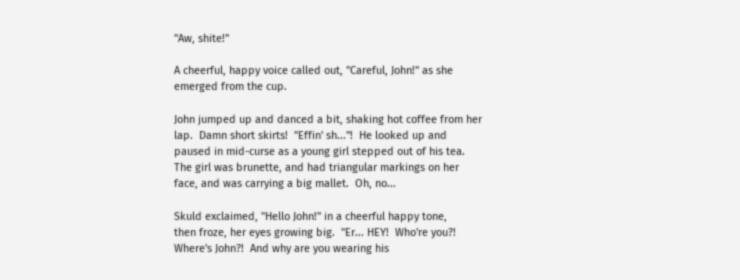"Aw, shite!"

A cheerful, happy voice called out, "Careful, John!" as she
emerged from the cup.

John jumped up and danced a bit, shaking hot coffee from her
lap.  Damn short skirts!  "Effin' sh..."!  He looked up and
paused in mid-curse as a young girl stepped out of his tea.
The girl was brunette, and had triangular markings on her
face, and was carrying a big mallet.  Oh, no...

Skuld exclaimed, "Hello John!" in a cheerful happy tone,
then froze, her eyes growing big.  "Er... HEY!  Who're you?!
Where's John?!  And why are you wearing his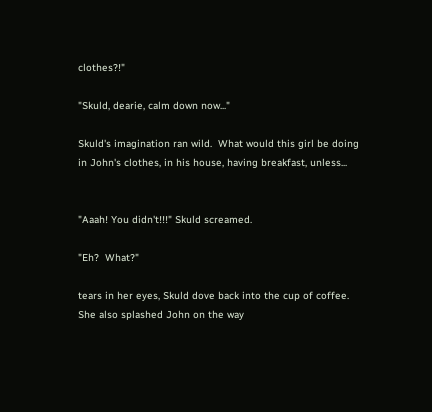clothes?!"

"Skuld, dearie, calm down now..."

Skuld's imagination ran wild.  What would this girl be doing
in John's clothes, in his house, having breakfast, unless...


"Aaah! You didn't!!!" Skuld screamed.

"Eh?  What?"

tears in her eyes, Skuld dove back into the cup of coffee.
She also splashed John on the way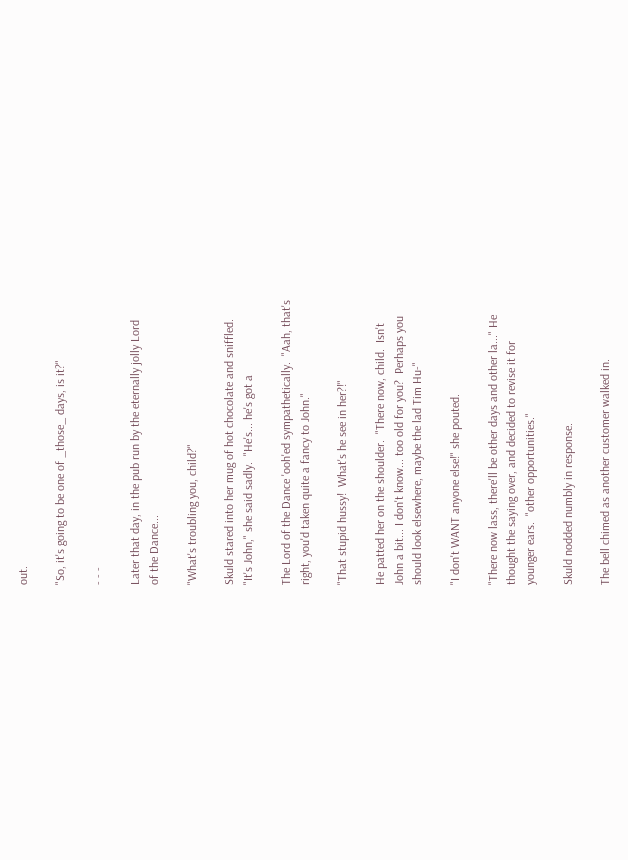out.

"So, it's going to be one of _those_ days, is it?"

- - -

Later that day, in the pub run by the eternally jolly Lord
of the Dance...

"What's troubling you, child?"

Skuld stared into her mug of hot chocolate and sniffled.
"It's John," she said sadly.  "He's... he's got a

The Lord of the Dance 'ooh'ed sympathetically.  "Aah, that's
right, you'd taken quite a fancy to John."

"That stupid hussy!  What's he see in her?!"

He patted her on the shoulder.  "There now, child.  Isn't
John a bit... I don't know... too old for you?  Perhaps you
should look elsewhere, maybe the lad Tim Hu-"

"I don't WANT anyone else!" she pouted.

"There now lass, there'll be other days and other la..." He
thought the saying over, and decided to revise it for
younger ears.  "other opportunities."

Skuld nodded numbly in response.

The bell chimed as another customer walked in.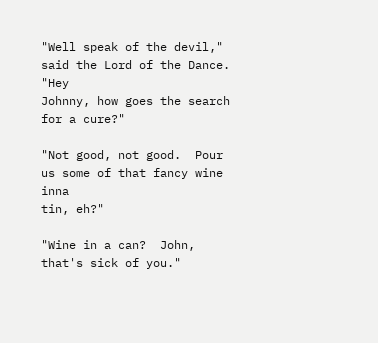"Well speak of the devil," said the Lord of the Dance.  "Hey
Johnny, how goes the search for a cure?"

"Not good, not good.  Pour us some of that fancy wine inna
tin, eh?"

"Wine in a can?  John, that's sick of you."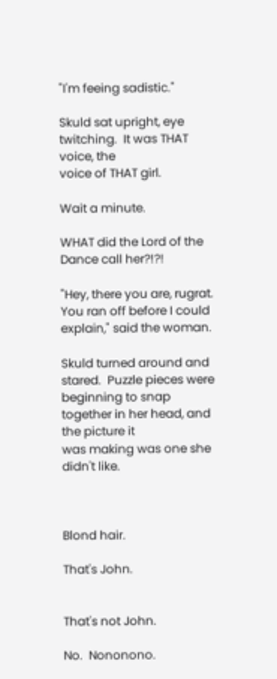"I'm feeing sadistic."

Skuld sat upright, eye twitching.  It was THAT voice, the
voice of THAT girl.

Wait a minute.

WHAT did the Lord of the Dance call her?!?!

"Hey, there you are, rugrat.  You ran off before I could
explain," said the woman.

Skuld turned around and stared.  Puzzle pieces were
beginning to snap together in her head, and the picture it
was making was one she didn't like.



Blond hair.

That's John.


That's not John.

No.  Nononono.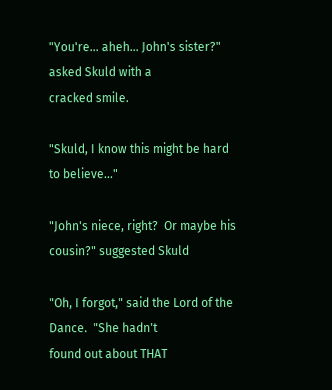"You're... aheh... John's sister?" asked Skuld with a
cracked smile.

"Skuld, I know this might be hard to believe..."

"John's niece, right?  Or maybe his cousin?" suggested Skuld

"Oh, I forgot," said the Lord of the Dance.  "She hadn't
found out about THAT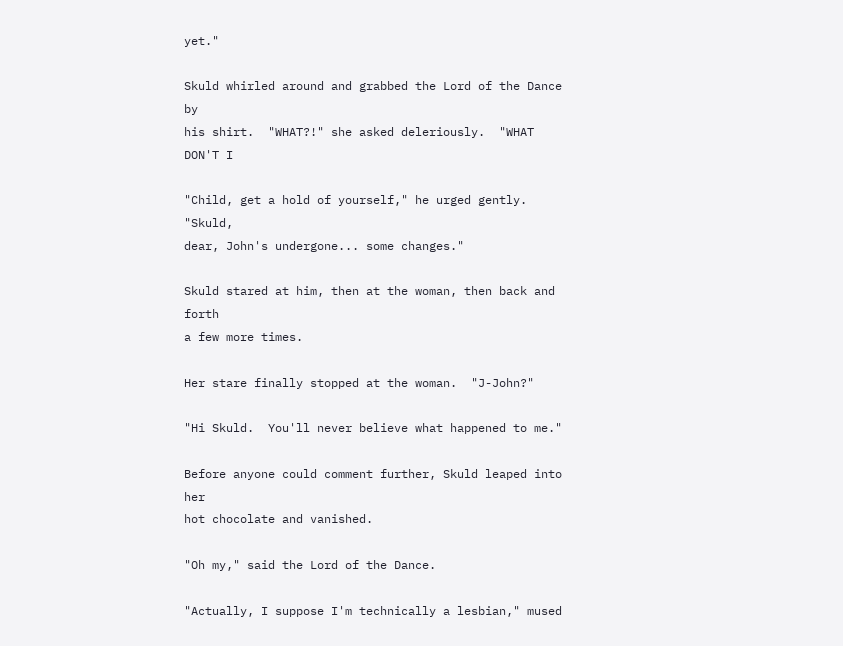yet."

Skuld whirled around and grabbed the Lord of the Dance by
his shirt.  "WHAT?!" she asked deleriously.  "WHAT DON'T I

"Child, get a hold of yourself," he urged gently.  "Skuld,
dear, John's undergone... some changes."

Skuld stared at him, then at the woman, then back and forth
a few more times.

Her stare finally stopped at the woman.  "J-John?"

"Hi Skuld.  You'll never believe what happened to me."

Before anyone could comment further, Skuld leaped into her
hot chocolate and vanished.

"Oh my," said the Lord of the Dance.

"Actually, I suppose I'm technically a lesbian," mused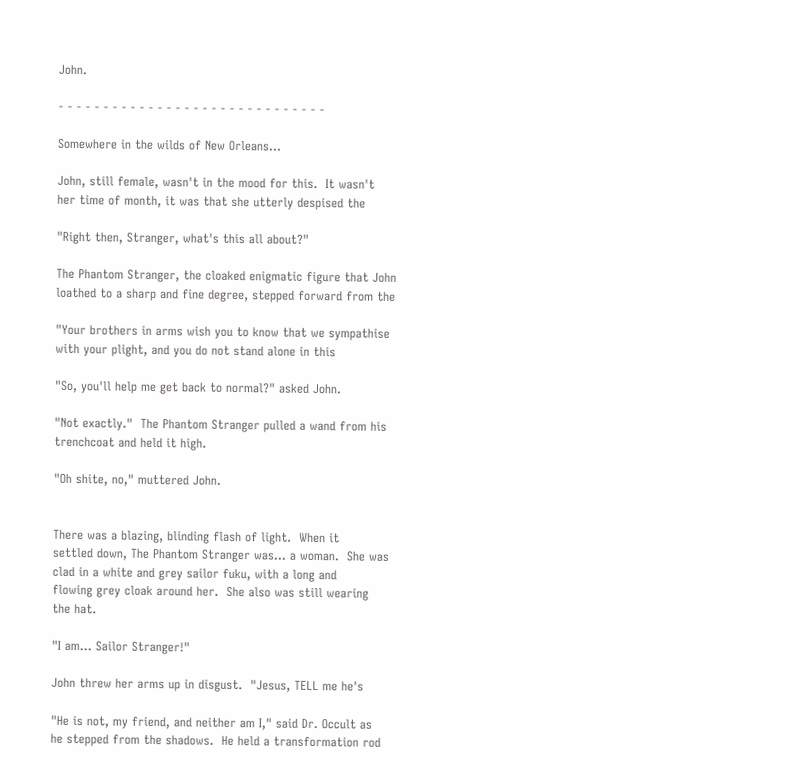John.

- - - - - - - - - - - - - - - - - - - - - - - - - - - - - -

Somewhere in the wilds of New Orleans...

John, still female, wasn't in the mood for this.  It wasn't
her time of month, it was that she utterly despised the

"Right then, Stranger, what's this all about?"

The Phantom Stranger, the cloaked enigmatic figure that John
loathed to a sharp and fine degree, stepped forward from the

"Your brothers in arms wish you to know that we sympathise
with your plight, and you do not stand alone in this

"So, you'll help me get back to normal?" asked John.

"Not exactly."  The Phantom Stranger pulled a wand from his
trenchcoat and held it high.

"Oh shite, no," muttered John.


There was a blazing, blinding flash of light.  When it
settled down, The Phantom Stranger was... a woman.  She was
clad in a white and grey sailor fuku, with a long and
flowing grey cloak around her.  She also was still wearing
the hat.

"I am... Sailor Stranger!"

John threw her arms up in disgust.  "Jesus, TELL me he's

"He is not, my friend, and neither am I," said Dr. Occult as
he stepped from the shadows.  He held a transformation rod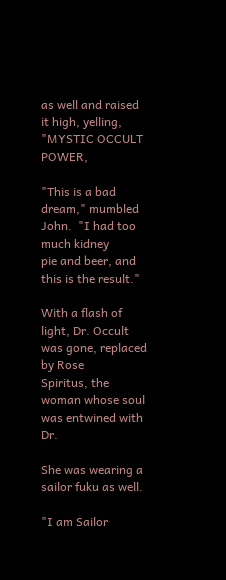as well and raised it high, yelling, "MYSTIC OCCULT POWER,

"This is a bad dream," mumbled John.  "I had too much kidney
pie and beer, and this is the result."

With a flash of light, Dr. Occult was gone, replaced by Rose
Spiritus, the woman whose soul was entwined with Dr.

She was wearing a sailor fuku as well.

"I am Sailor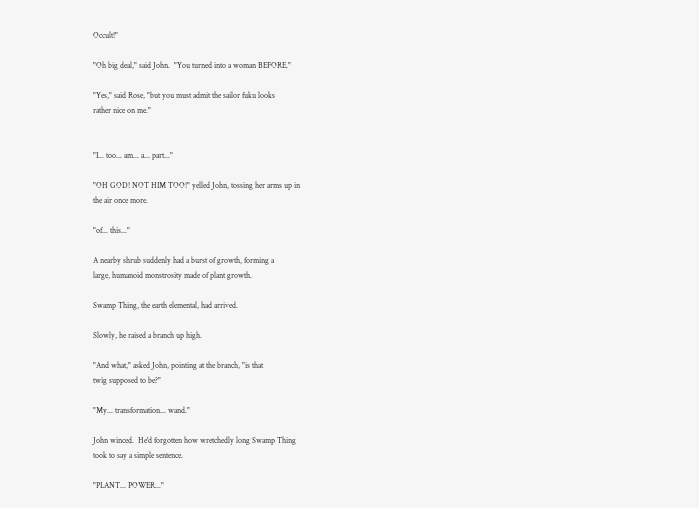Occult!"

"Oh big deal," said John.  "You turned into a woman BEFORE."

"Yes," said Rose, "but you must admit the sailor fuku looks
rather nice on me."


"I... too... am... a... part..."

"OH GOD! NOT HIM TOO!" yelled John, tossing her arms up in
the air once more.

"of... this..."

A nearby shrub suddenly had a burst of growth, forming a
large, humanoid monstrosity made of plant growth.

Swamp Thing, the earth elemental, had arrived.

Slowly, he raised a branch up high.

"And what," asked John, pointing at the branch, "is that
twig supposed to be?"

"My... transformation... wand."

John winced.  He'd forgotten how wretchedly long Swamp Thing
took to say a simple sentence.

"PLANT... POWER..."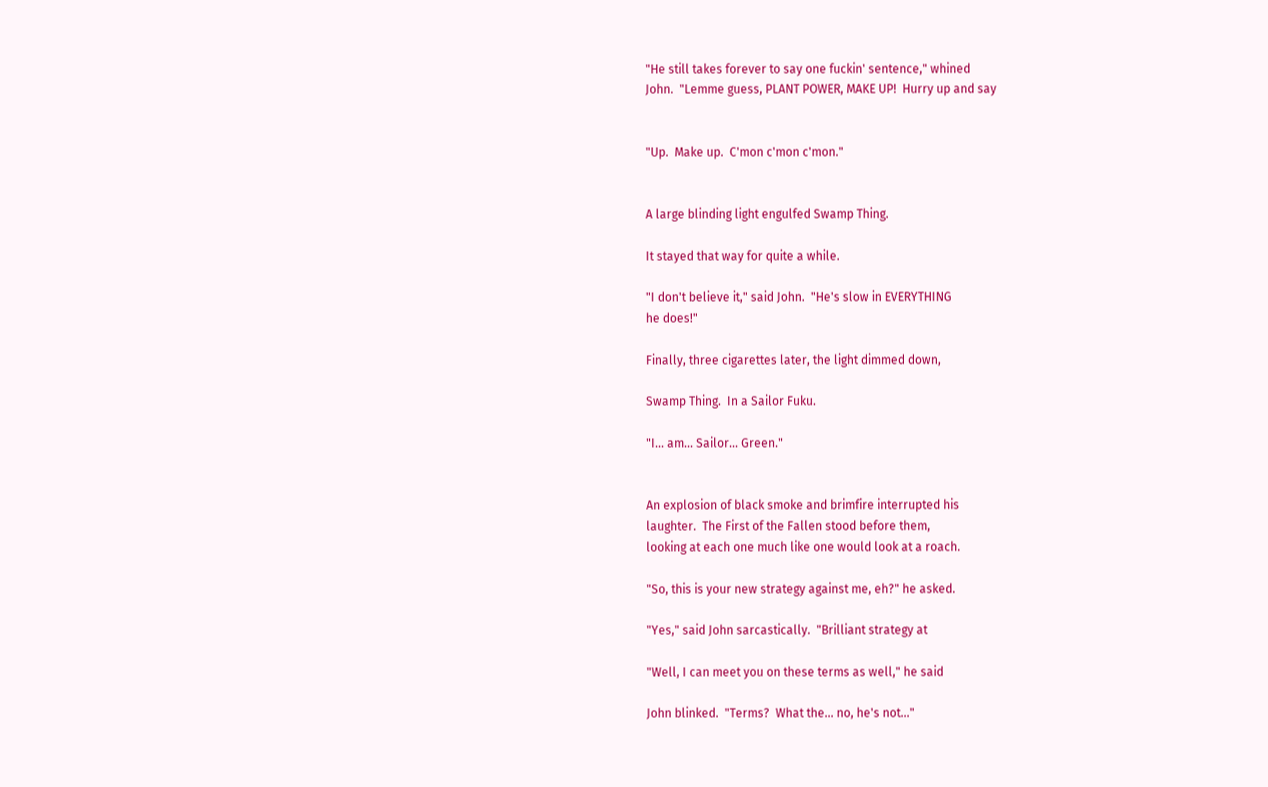"He still takes forever to say one fuckin' sentence," whined
John.  "Lemme guess, PLANT POWER, MAKE UP!  Hurry up and say


"Up.  Make up.  C'mon c'mon c'mon."


A large blinding light engulfed Swamp Thing.

It stayed that way for quite a while.

"I don't believe it," said John.  "He's slow in EVERYTHING
he does!"

Finally, three cigarettes later, the light dimmed down,

Swamp Thing.  In a Sailor Fuku.

"I... am... Sailor... Green."


An explosion of black smoke and brimfire interrupted his
laughter.  The First of the Fallen stood before them,
looking at each one much like one would look at a roach.

"So, this is your new strategy against me, eh?" he asked.

"Yes," said John sarcastically.  "Brilliant strategy at

"Well, I can meet you on these terms as well," he said

John blinked.  "Terms?  What the... no, he's not..."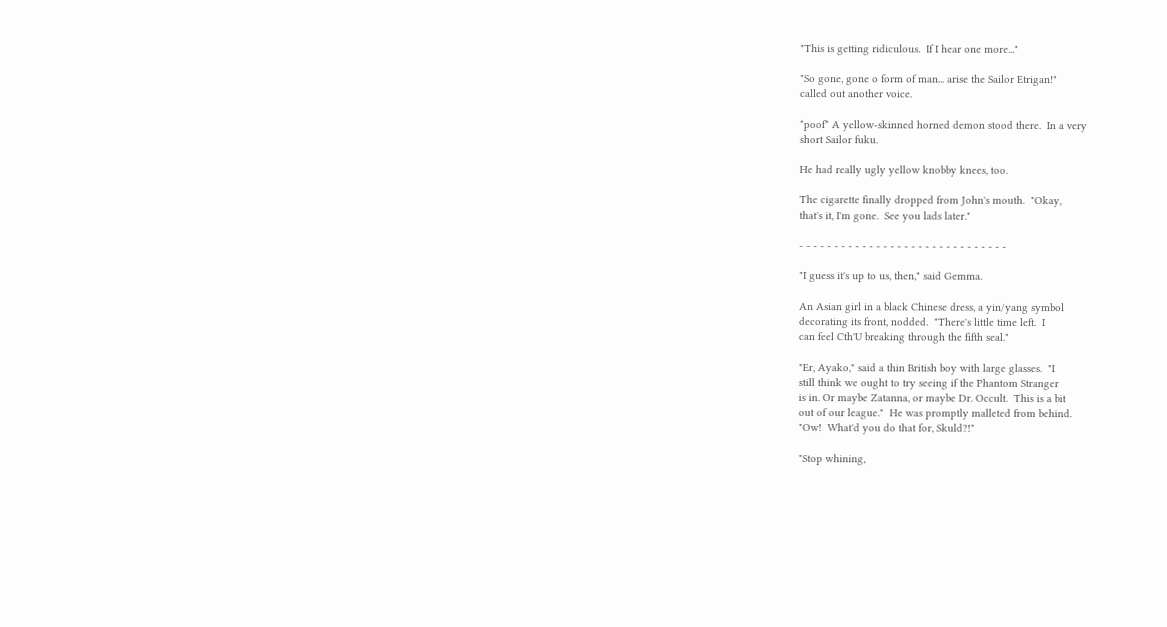"This is getting ridiculous.  If I hear one more..."

"So gone, gone o form of man... arise the Sailor Etrigan!"
called out another voice.

*poof* A yellow-skinned horned demon stood there.  In a very
short Sailor fuku.

He had really ugly yellow knobby knees, too.

The cigarette finally dropped from John's mouth.  "Okay,
that's it, I'm gone.  See you lads later."

- - - - - - - - - - - - - - - - - - - - - - - - - - - - - -

"I guess it's up to us, then," said Gemma.

An Asian girl in a black Chinese dress, a yin/yang symbol
decorating its front, nodded.  "There's little time left.  I
can feel Cth'U breaking through the fifth seal."

"Er, Ayako," said a thin British boy with large glasses.  "I
still think we ought to try seeing if the Phantom Stranger
is in. Or maybe Zatanna, or maybe Dr. Occult.  This is a bit
out of our league."  He was promptly malleted from behind.
"Ow!  What'd you do that for, Skuld?!"

"Stop whining,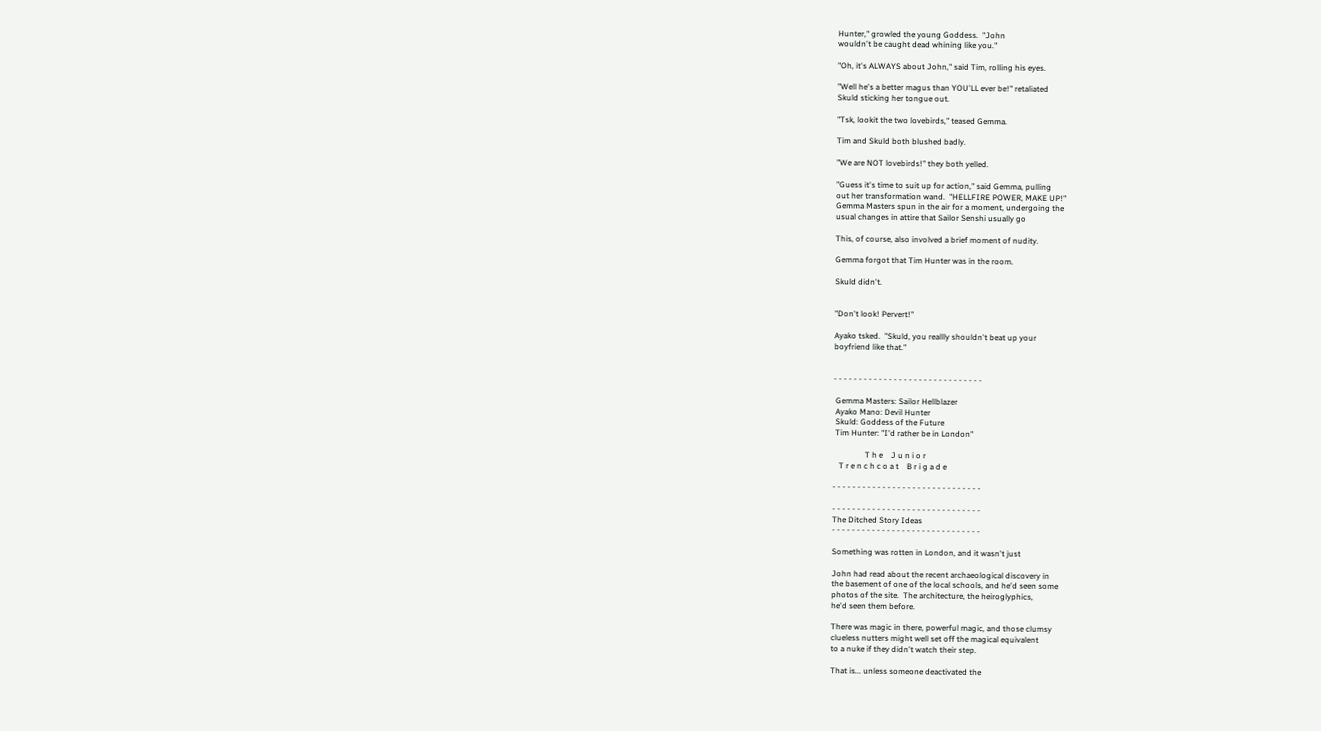Hunter," growled the young Goddess.  "John
wouldn't be caught dead whining like you."

"Oh, it's ALWAYS about John," said Tim, rolling his eyes.

"Well he's a better magus than YOU'LL ever be!" retaliated
Skuld sticking her tongue out.

"Tsk, lookit the two lovebirds," teased Gemma.

Tim and Skuld both blushed badly.

"We are NOT lovebirds!" they both yelled.

"Guess it's time to suit up for action," said Gemma, pulling
out her transformation wand.  "HELLFIRE POWER, MAKE UP!"
Gemma Masters spun in the air for a moment, undergoing the
usual changes in attire that Sailor Senshi usually go

This, of course, also involved a brief moment of nudity.

Gemma forgot that Tim Hunter was in the room.

Skuld didn't.


"Don't look! Pervert!"

Ayako tsked.  "Skuld, you reallly shouldn't beat up your
boyfriend like that."


- - - - - - - - - - - - - - - - - - - - - - - - - - - - - -

 Gemma Masters: Sailor Hellblazer
 Ayako Mano: Devil Hunter
 Skuld: Goddess of the Future
 Tim Hunter: "I'd rather be in London"

                T h e    J u n i o r
   T r e n c h c o a t    B r i g a d e

- - - - - - - - - - - - - - - - - - - - - - - - - - - - - -

- - - - - - - - - - - - - - - - - - - - - - - - - - - - - -
The Ditched Story Ideas
- - - - - - - - - - - - - - - - - - - - - - - - - - - - - -

Something was rotten in London, and it wasn't just

John had read about the recent archaeological discovery in
the basement of one of the local schools, and he'd seen some
photos of the site.  The architecture, the heiroglyphics,
he'd seen them before.

There was magic in there, powerful magic, and those clumsy
clueless nutters might well set off the magical equivalent
to a nuke if they didn't watch their step.

That is... unless someone deactivated the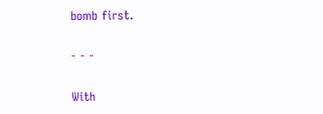bomb first.

- - -

With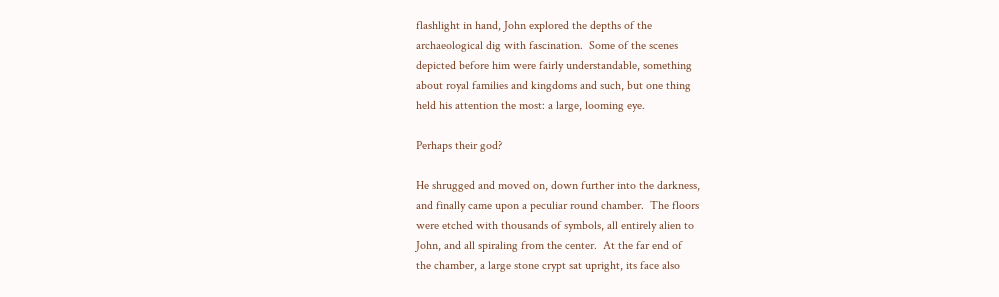flashlight in hand, John explored the depths of the
archaeological dig with fascination.  Some of the scenes
depicted before him were fairly understandable, something
about royal families and kingdoms and such, but one thing
held his attention the most: a large, looming eye.

Perhaps their god?

He shrugged and moved on, down further into the darkness,
and finally came upon a peculiar round chamber.  The floors
were etched with thousands of symbols, all entirely alien to
John, and all spiraling from the center.  At the far end of
the chamber, a large stone crypt sat upright, its face also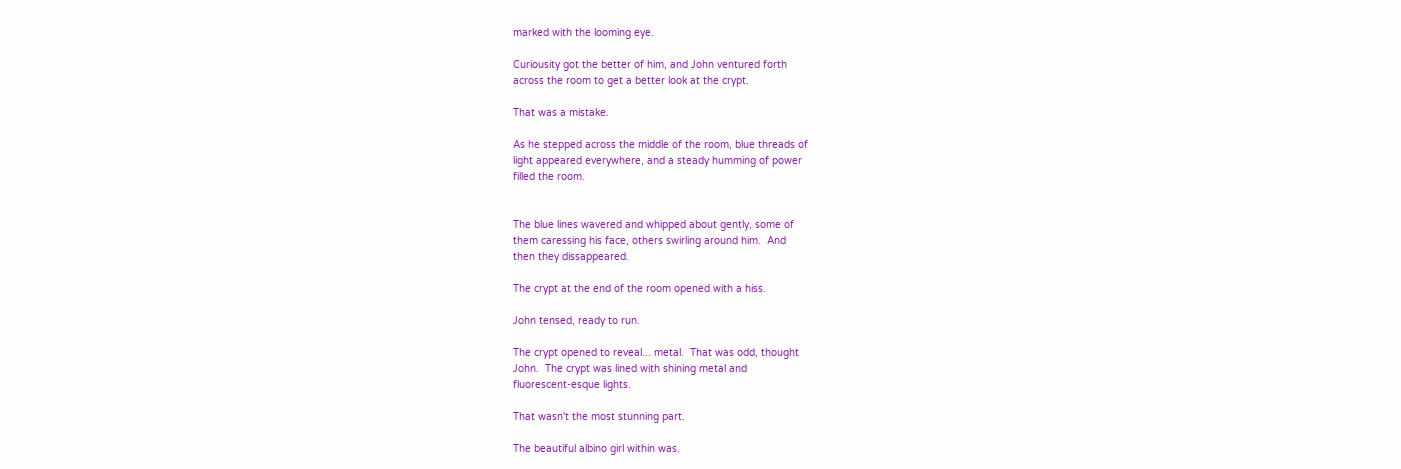marked with the looming eye.

Curiousity got the better of him, and John ventured forth
across the room to get a better look at the crypt.

That was a mistake.

As he stepped across the middle of the room, blue threads of
light appeared everywhere, and a steady humming of power
filled the room.


The blue lines wavered and whipped about gently, some of
them caressing his face, others swirling around him.  And
then they dissappeared.

The crypt at the end of the room opened with a hiss.

John tensed, ready to run.

The crypt opened to reveal... metal.  That was odd, thought
John.  The crypt was lined with shining metal and
fluorescent-esque lights.

That wasn't the most stunning part.

The beautiful albino girl within was.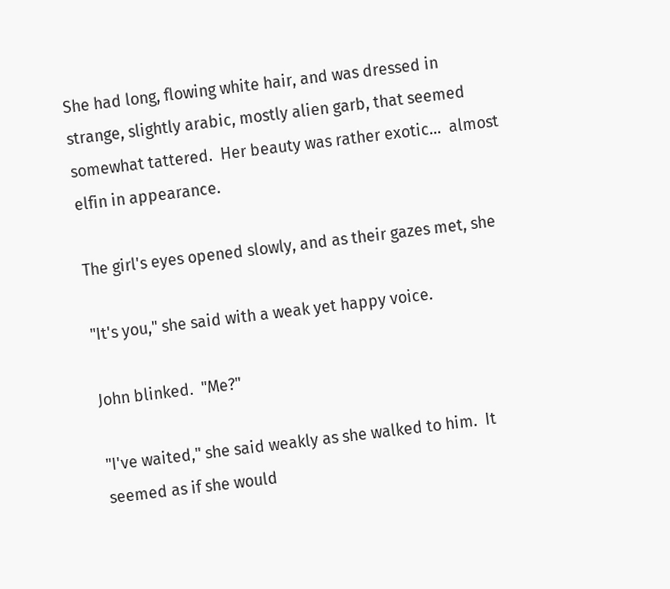She had long, flowing white hair, and was dressed in
strange, slightly arabic, mostly alien garb, that seemed
somewhat tattered.  Her beauty was rather exotic...  almost
elfin in appearance.

The girl's eyes opened slowly, and as their gazes met, she

"It's you," she said with a weak yet happy voice.

John blinked.  "Me?"

"I've waited," she said weakly as she walked to him.  It
seemed as if she would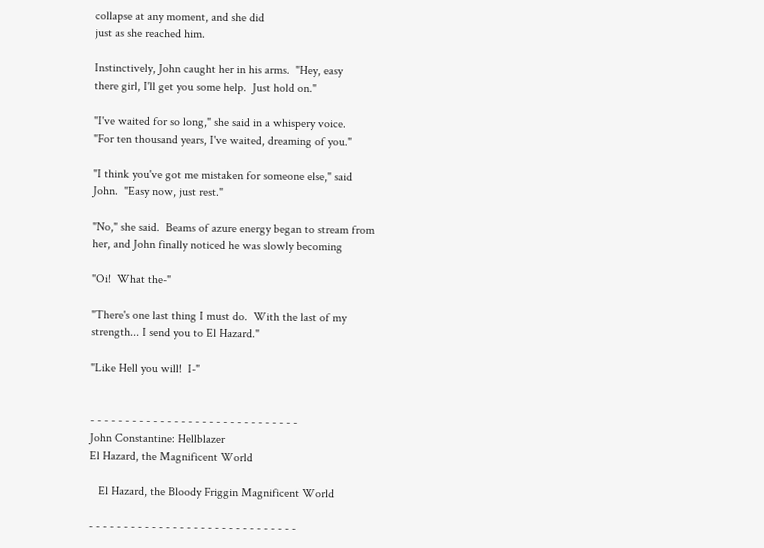collapse at any moment, and she did
just as she reached him.

Instinctively, John caught her in his arms.  "Hey, easy
there girl, I'll get you some help.  Just hold on."

"I've waited for so long," she said in a whispery voice.
"For ten thousand years, I've waited, dreaming of you."

"I think you've got me mistaken for someone else," said
John.  "Easy now, just rest."

"No," she said.  Beams of azure energy began to stream from
her, and John finally noticed he was slowly becoming

"Oi!  What the-"

"There's one last thing I must do.  With the last of my
strength... I send you to El Hazard."

"Like Hell you will!  I-"


- - - - - - - - - - - - - - - - - - - - - - - - - - - - - -
John Constantine: Hellblazer
El Hazard, the Magnificent World

   El Hazard, the Bloody Friggin Magnificent World

- - - - - - - - - - - - - - - - - - - - - - - - - - - - - -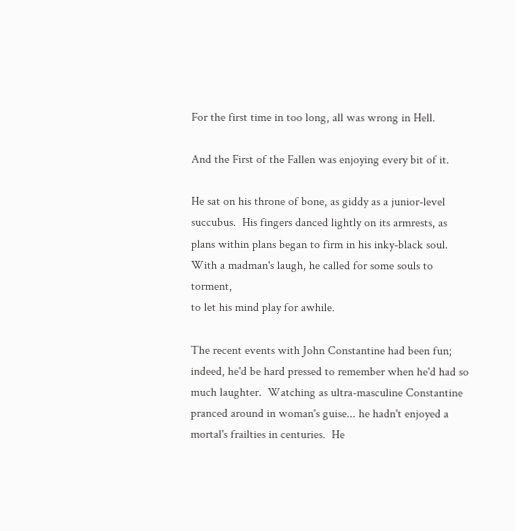For the first time in too long, all was wrong in Hell.

And the First of the Fallen was enjoying every bit of it.

He sat on his throne of bone, as giddy as a junior-level
succubus.  His fingers danced lightly on its armrests, as
plans within plans began to firm in his inky-black soul.
With a madman's laugh, he called for some souls to torment,
to let his mind play for awhile.

The recent events with John Constantine had been fun;
indeed, he'd be hard pressed to remember when he'd had so
much laughter.  Watching as ultra-masculine Constantine
pranced around in woman's guise... he hadn't enjoyed a
mortal's frailties in centuries.  He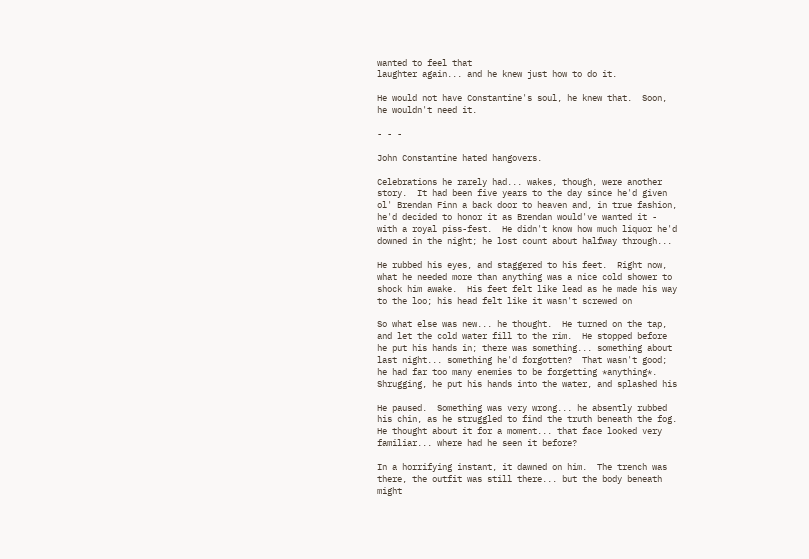wanted to feel that
laughter again... and he knew just how to do it.

He would not have Constantine's soul, he knew that.  Soon,
he wouldn't need it.

- - -

John Constantine hated hangovers.

Celebrations he rarely had... wakes, though, were another
story.  It had been five years to the day since he'd given
ol' Brendan Finn a back door to heaven and, in true fashion,
he'd decided to honor it as Brendan would've wanted it -
with a royal piss-fest.  He didn't know how much liquor he'd
downed in the night; he lost count about halfway through...

He rubbed his eyes, and staggered to his feet.  Right now,
what he needed more than anything was a nice cold shower to
shock him awake.  His feet felt like lead as he made his way
to the loo; his head felt like it wasn't screwed on

So what else was new... he thought.  He turned on the tap,
and let the cold water fill to the rim.  He stopped before
he put his hands in; there was something... something about
last night... something he'd forgotten?  That wasn't good;
he had far too many enemies to be forgetting *anything*.
Shrugging, he put his hands into the water, and splashed his

He paused.  Something was very wrong... he absently rubbed
his chin, as he struggled to find the truth beneath the fog.
He thought about it for a moment... that face looked very
familiar... where had he seen it before?

In a horrifying instant, it dawned on him.  The trench was
there, the outfit was still there... but the body beneath
might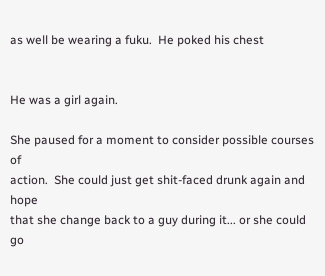as well be wearing a fuku.  He poked his chest


He was a girl again.

She paused for a moment to consider possible courses of
action.  She could just get shit-faced drunk again and hope
that she change back to a guy during it... or she could go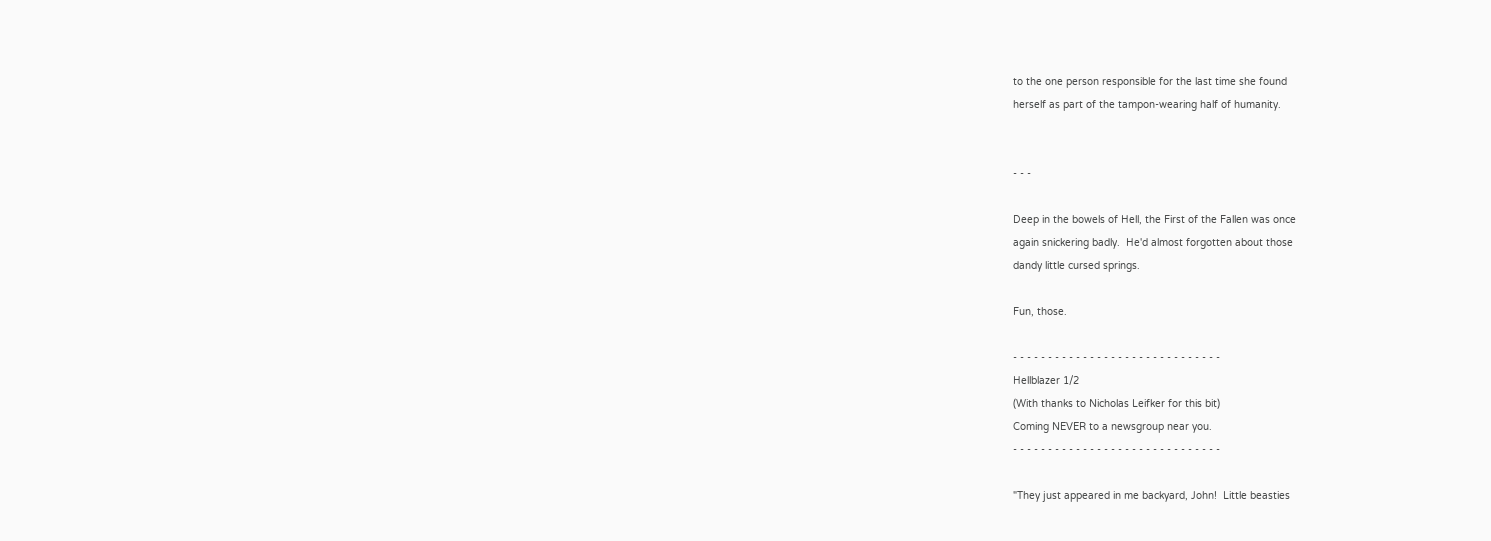to the one person responsible for the last time she found
herself as part of the tampon-wearing half of humanity.


- - -

Deep in the bowels of Hell, the First of the Fallen was once
again snickering badly.  He'd almost forgotten about those
dandy little cursed springs.

Fun, those.

- - - - - - - - - - - - - - - - - - - - - - - - - - - - - -
Hellblazer 1/2
(With thanks to Nicholas Leifker for this bit)
Coming NEVER to a newsgroup near you.
- - - - - - - - - - - - - - - - - - - - - - - - - - - - - -

"They just appeared in me backyard, John!  Little beasties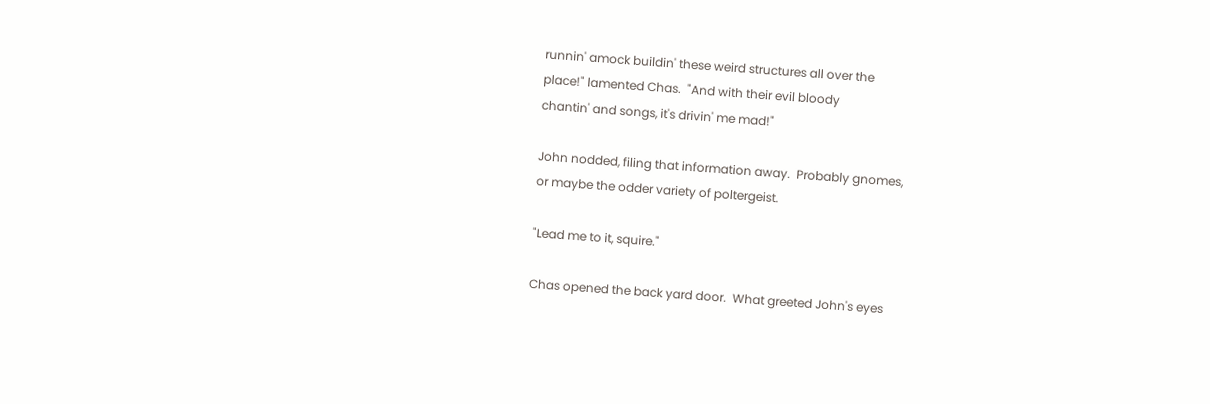runnin' amock buildin' these weird structures all over the
place!" lamented Chas.  "And with their evil bloody
chantin' and songs, it's drivin' me mad!"

John nodded, filing that information away.  Probably gnomes,
or maybe the odder variety of poltergeist.

"Lead me to it, squire."

Chas opened the back yard door.  What greeted John's eyes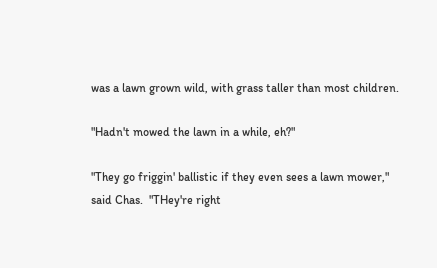was a lawn grown wild, with grass taller than most children.

"Hadn't mowed the lawn in a while, eh?"

"They go friggin' ballistic if they even sees a lawn mower,"
said Chas.  "THey're right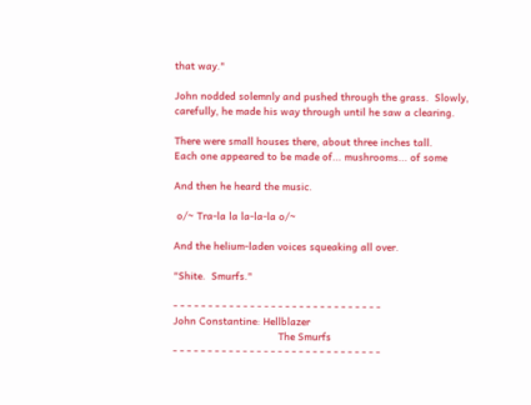that way."

John nodded solemnly and pushed through the grass.  Slowly,
carefully, he made his way through until he saw a clearing.

There were small houses there, about three inches tall.
Each one appeared to be made of... mushrooms... of some

And then he heard the music.

 o/~ Tra-la la la-la-la o/~

And the helium-laden voices squeaking all over.

"Shite.  Smurfs."

- - - - - - - - - - - - - - - - - - - - - - - - - - - - - -
John Constantine: Hellblazer
                                   The Smurfs
- - - - - - - - - - - - - - - - - - - - - - - - - - - - - -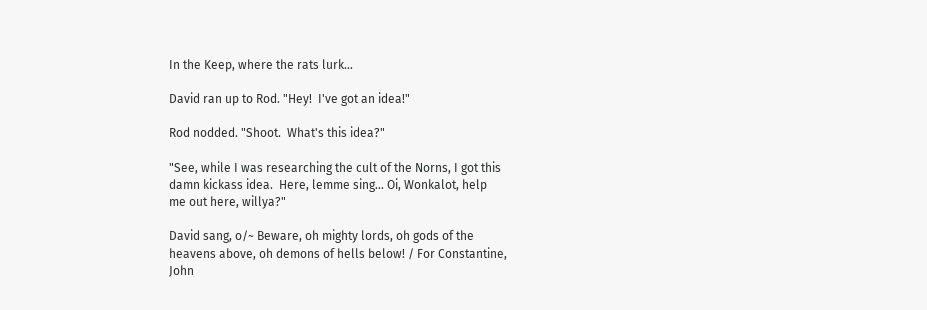In the Keep, where the rats lurk...

David ran up to Rod. "Hey!  I've got an idea!"

Rod nodded. "Shoot.  What's this idea?"

"See, while I was researching the cult of the Norns, I got this
damn kickass idea.  Here, lemme sing... Oi, Wonkalot, help
me out here, willya?"

David sang, o/~ Beware, oh mighty lords, oh gods of the
heavens above, oh demons of hells below! / For Constantine,
John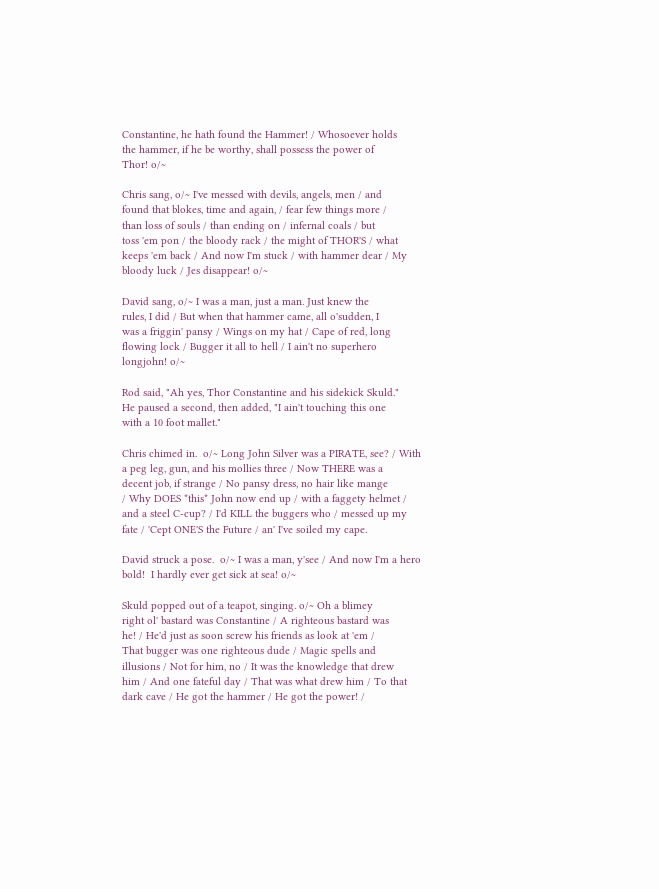Constantine, he hath found the Hammer! / Whosoever holds
the hammer, if he be worthy, shall possess the power of
Thor! o/~

Chris sang, o/~ I've messed with devils, angels, men / and
found that blokes, time and again, / fear few things more /
than loss of souls / than ending on / infernal coals / but
toss 'em pon / the bloody rack / the might of THOR'S / what
keeps 'em back / And now I'm stuck / with hammer dear / My
bloody luck / Jes disappear! o/~

David sang, o/~ I was a man, just a man. Just knew the
rules, I did / But when that hammer came, all o'sudden, I
was a friggin' pansy / Wings on my hat / Cape of red, long
flowing lock / Bugger it all to hell / I ain't no superhero
longjohn! o/~

Rod said, "Ah yes, Thor Constantine and his sidekick Skuld."
He paused a second, then added, "I ain't touching this one
with a 10 foot mallet."

Chris chimed in.  o/~ Long John Silver was a PIRATE, see? / With
a peg leg, gun, and his mollies three / Now THERE was a
decent job, if strange / No pansy dress, no hair like mange
/ Why DOES *this* John now end up / with a faggety helmet /
and a steel C-cup? / I'd KILL the buggers who / messed up my
fate / 'Cept ONE'S the Future / an' I've soiled my cape.

David struck a pose.  o/~ I was a man, y'see / And now I'm a hero
bold!  I hardly ever get sick at sea! o/~

Skuld popped out of a teapot, singing. o/~ Oh a blimey
right ol' bastard was Constantine / A righteous bastard was
he! / He'd just as soon screw his friends as look at 'em /
That bugger was one righteous dude / Magic spells and
illusions / Not for him, no / It was the knowledge that drew
him / And one fateful day / That was what drew him / To that
dark cave / He got the hammer / He got the power! /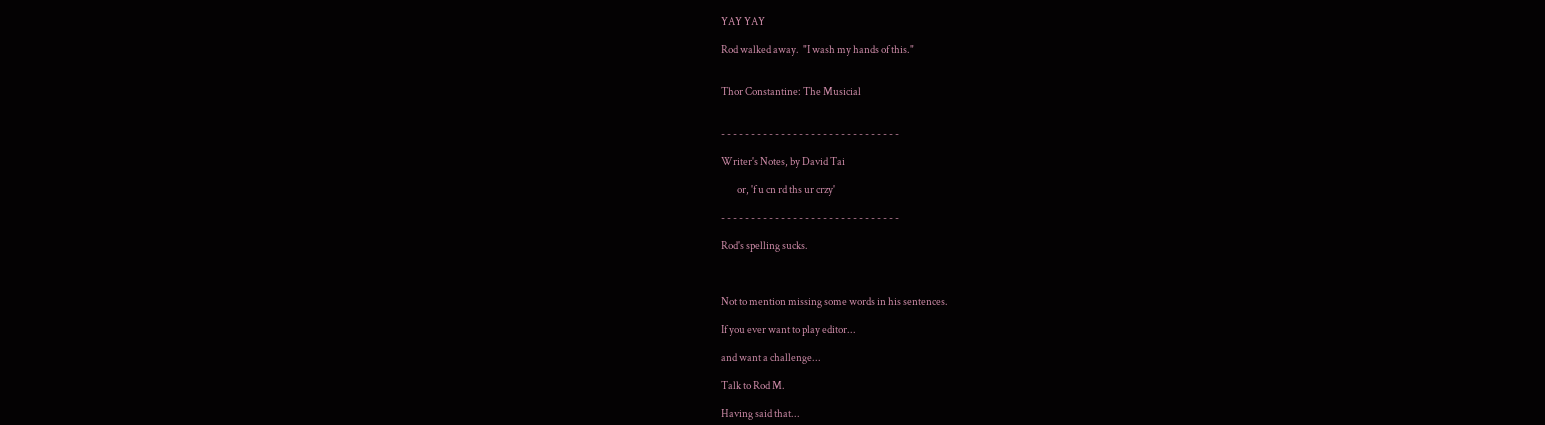YAY YAY

Rod walked away.  "I wash my hands of this."


Thor Constantine: The Musicial


- - - - - - - - - - - - - - - - - - - - - - - - - - - - - -

Writer's Notes, by David Tai

        or, 'f u cn rd ths ur crzy'

- - - - - - - - - - - - - - - - - - - - - - - - - - - - - -

Rod's spelling sucks.



Not to mention missing some words in his sentences.

If you ever want to play editor...

and want a challenge...

Talk to Rod M.

Having said that...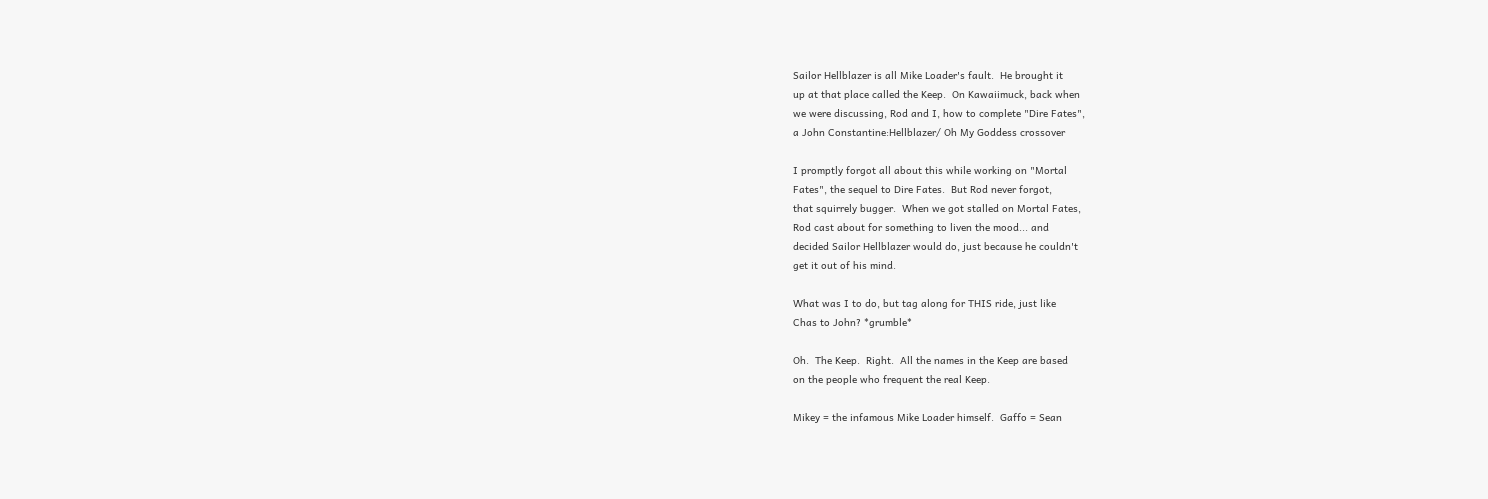Sailor Hellblazer is all Mike Loader's fault.  He brought it
up at that place called the Keep.  On Kawaiimuck, back when
we were discussing, Rod and I, how to complete "Dire Fates",
a John Constantine:Hellblazer/ Oh My Goddess crossover

I promptly forgot all about this while working on "Mortal
Fates", the sequel to Dire Fates.  But Rod never forgot,
that squirrely bugger.  When we got stalled on Mortal Fates,
Rod cast about for something to liven the mood... and
decided Sailor Hellblazer would do, just because he couldn't
get it out of his mind.

What was I to do, but tag along for THIS ride, just like
Chas to John? *grumble*

Oh.  The Keep.  Right.  All the names in the Keep are based
on the people who frequent the real Keep.

Mikey = the infamous Mike Loader himself.  Gaffo = Sean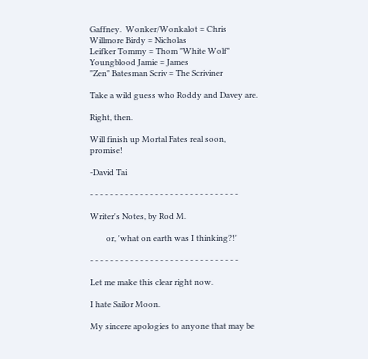Gaffney.  Wonker/Wonkalot = Chris Willmore Birdy = Nicholas
Leifker Tommy = Thom "White Wolf" Youngblood Jamie = James
"Zen" Batesman Scriv = The Scriviner

Take a wild guess who Roddy and Davey are.

Right, then.

Will finish up Mortal Fates real soon, promise!

-David Tai

- - - - - - - - - - - - - - - - - - - - - - - - - - - - - -

Writer's Notes, by Rod M.

        or, 'what on earth was I thinking?!'

- - - - - - - - - - - - - - - - - - - - - - - - - - - - - -

Let me make this clear right now.

I hate Sailor Moon.

My sincere apologies to anyone that may be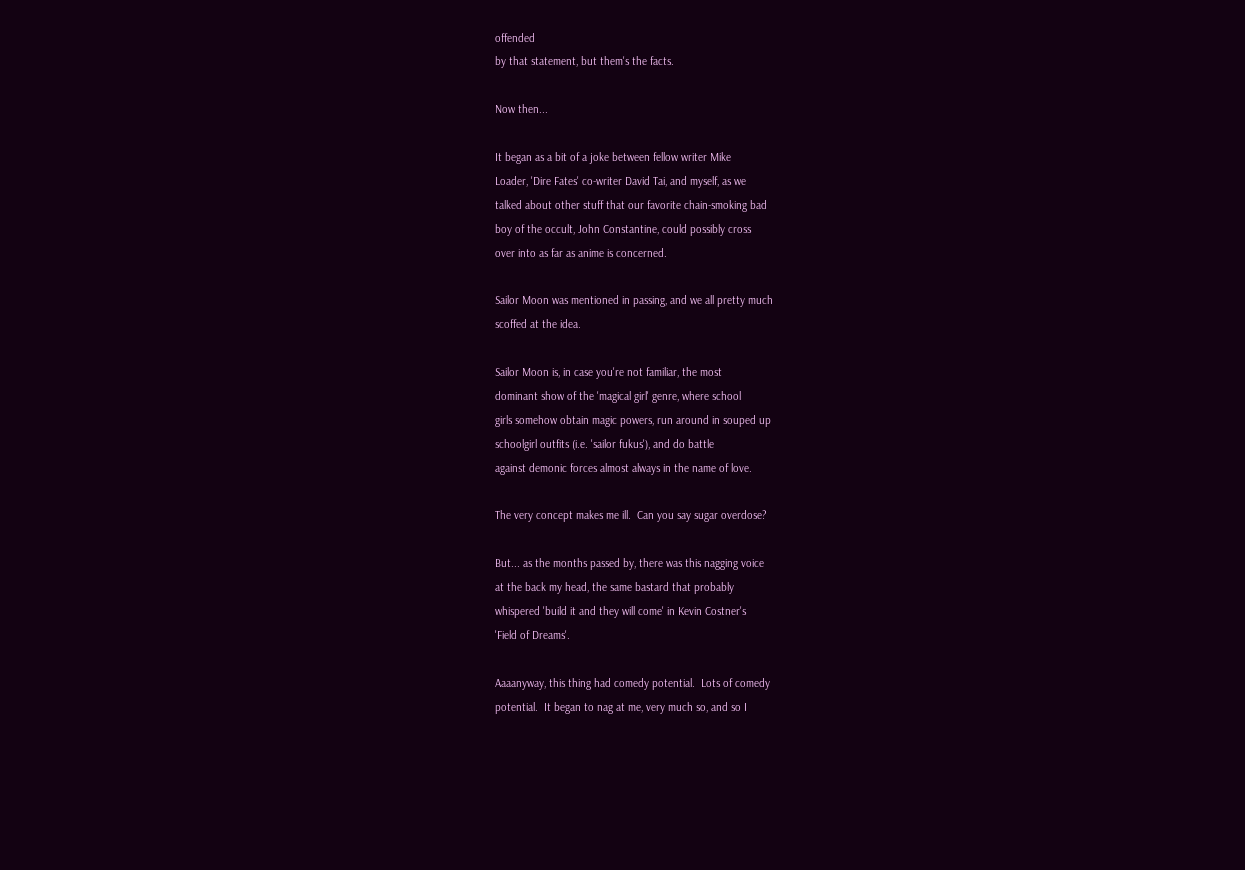offended
by that statement, but them's the facts.

Now then...

It began as a bit of a joke between fellow writer Mike
Loader, 'Dire Fates' co-writer David Tai, and myself, as we
talked about other stuff that our favorite chain-smoking bad
boy of the occult, John Constantine, could possibly cross
over into as far as anime is concerned.

Sailor Moon was mentioned in passing, and we all pretty much
scoffed at the idea.

Sailor Moon is, in case you're not familiar, the most
dominant show of the 'magical girl' genre, where school
girls somehow obtain magic powers, run around in souped up
schoolgirl outfits (i.e. 'sailor fukus'), and do battle
against demonic forces almost always in the name of love.

The very concept makes me ill.  Can you say sugar overdose?

But... as the months passed by, there was this nagging voice
at the back my head, the same bastard that probably
whispered 'build it and they will come' in Kevin Costner's
'Field of Dreams'.

Aaaanyway, this thing had comedy potential.  Lots of comedy
potential.  It began to nag at me, very much so, and so I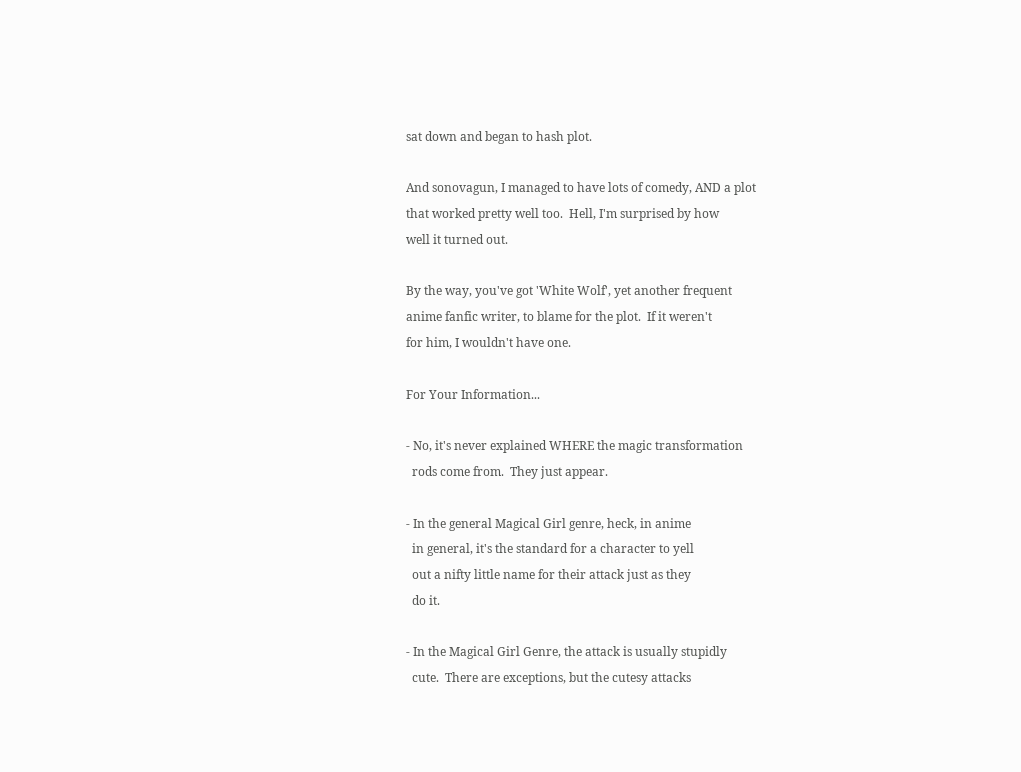sat down and began to hash plot.

And sonovagun, I managed to have lots of comedy, AND a plot
that worked pretty well too.  Hell, I'm surprised by how
well it turned out.

By the way, you've got 'White Wolf', yet another frequent
anime fanfic writer, to blame for the plot.  If it weren't
for him, I wouldn't have one.

For Your Information...

- No, it's never explained WHERE the magic transformation
  rods come from.  They just appear.

- In the general Magical Girl genre, heck, in anime
  in general, it's the standard for a character to yell
  out a nifty little name for their attack just as they
  do it.

- In the Magical Girl Genre, the attack is usually stupidly
  cute.  There are exceptions, but the cutesy attacks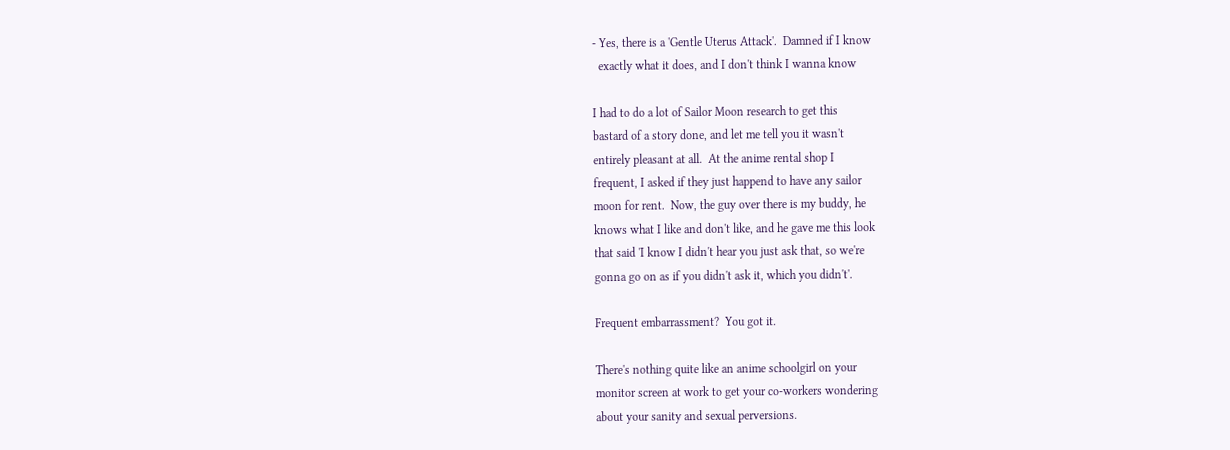- Yes, there is a 'Gentle Uterus Attack'.  Damned if I know
  exactly what it does, and I don't think I wanna know

I had to do a lot of Sailor Moon research to get this
bastard of a story done, and let me tell you it wasn't
entirely pleasant at all.  At the anime rental shop I
frequent, I asked if they just happend to have any sailor
moon for rent.  Now, the guy over there is my buddy, he
knows what I like and don't like, and he gave me this look
that said 'I know I didn't hear you just ask that, so we're
gonna go on as if you didn't ask it, which you didn't'.

Frequent embarrassment?  You got it.

There's nothing quite like an anime schoolgirl on your
monitor screen at work to get your co-workers wondering
about your sanity and sexual perversions.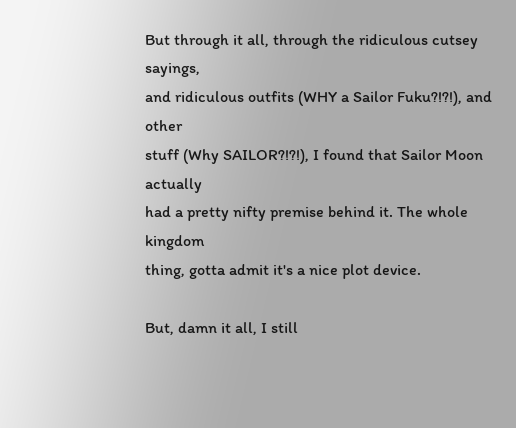But through it all, through the ridiculous cutsey sayings,
and ridiculous outfits (WHY a Sailor Fuku?!?!), and other
stuff (Why SAILOR?!?!), I found that Sailor Moon actually
had a pretty nifty premise behind it. The whole kingdom
thing, gotta admit it's a nice plot device.

But, damn it all, I still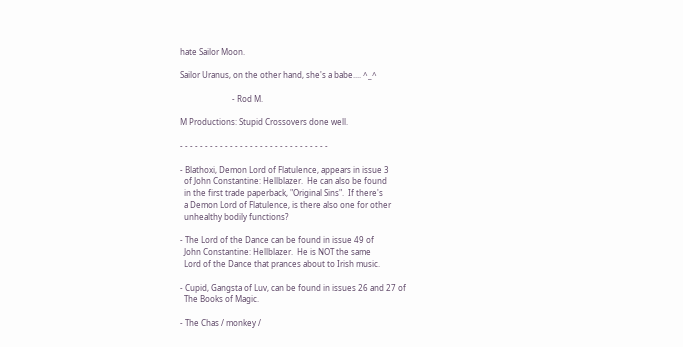hate Sailor Moon.

Sailor Uranus, on the other hand, she's a babe.... ^_^

                          - Rod M.

M Productions: Stupid Crossovers done well.

- - - - - - - - - - - - - - - - - - - - - - - - - - - - - -

- Blathoxi, Demon Lord of Flatulence, appears in issue 3
  of John Constantine: Hellblazer.  He can also be found
  in the first trade paperback, "Original Sins".  If there's
  a Demon Lord of Flatulence, is there also one for other
  unhealthy bodily functions?

- The Lord of the Dance can be found in issue 49 of
  John Constantine: Hellblazer.  He is NOT the same
  Lord of the Dance that prances about to Irish music.

- Cupid, Gangsta of Luv, can be found in issues 26 and 27 of
  The Books of Magic.

- The Chas / monkey /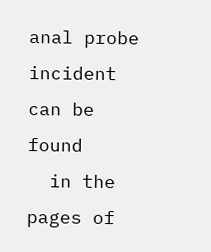anal probe incident can be found
  in the pages of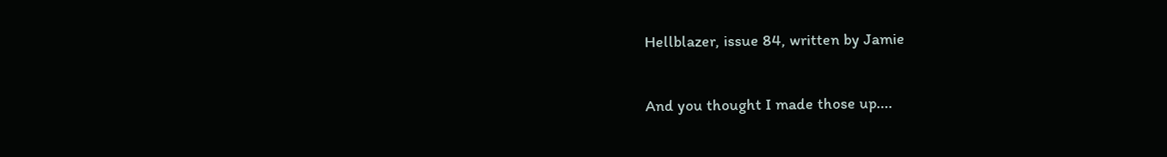Hellblazer, issue 84, written by Jamie

And you thought I made those up....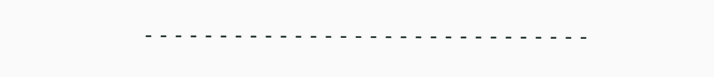- - - - - - - - - - - - - - - - - - - - - - - - - - - - - -